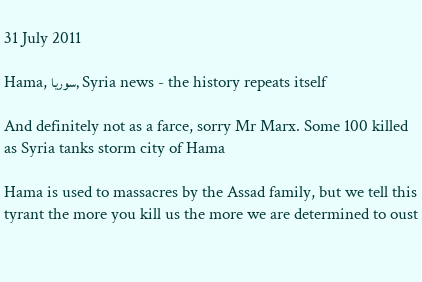31 July 2011

Hama, سوريا, Syria news - the history repeats itself

And definitely not as a farce, sorry Mr Marx. Some 100 killed as Syria tanks storm city of Hama

Hama is used to massacres by the Assad family, but we tell this tyrant the more you kill us the more we are determined to oust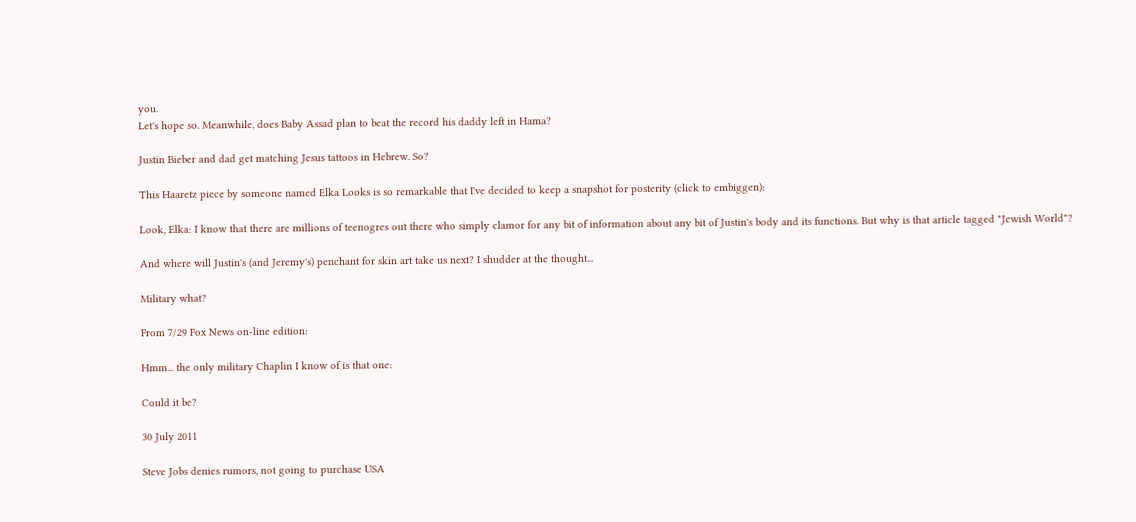you.
Let's hope so. Meanwhile, does Baby Assad plan to beat the record his daddy left in Hama?

Justin Bieber and dad get matching Jesus tattoos in Hebrew. So?

This Haaretz piece by someone named Elka Looks is so remarkable that I've decided to keep a snapshot for posterity (click to embiggen):

Look, Elka: I know that there are millions of teenogres out there who simply clamor for any bit of information about any bit of Justin's body and its functions. But why is that article tagged "Jewish World"?

And where will Justin's (and Jeremy's) penchant for skin art take us next? I shudder at the thought...

Military what?

From 7/29 Fox News on-line edition:

Hmm... the only military Chaplin I know of is that one:

Could it be?

30 July 2011

Steve Jobs denies rumors, not going to purchase USA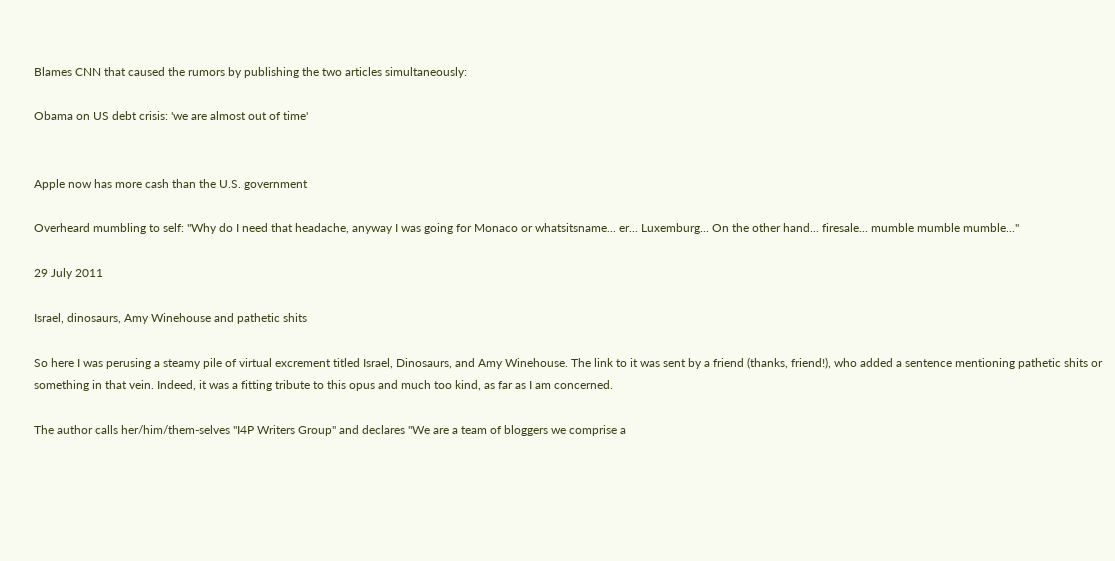Blames CNN that caused the rumors by publishing the two articles simultaneously:

Obama on US debt crisis: 'we are almost out of time'


Apple now has more cash than the U.S. government

Overheard mumbling to self: "Why do I need that headache, anyway I was going for Monaco or whatsitsname... er... Luxemburg... On the other hand... firesale... mumble mumble mumble..."

29 July 2011

Israel, dinosaurs, Amy Winehouse and pathetic shits

So here I was perusing a steamy pile of virtual excrement titled Israel, Dinosaurs, and Amy Winehouse. The link to it was sent by a friend (thanks, friend!), who added a sentence mentioning pathetic shits or something in that vein. Indeed, it was a fitting tribute to this opus and much too kind, as far as I am concerned.

The author calls her/him/them-selves "I4P Writers Group" and declares "We are a team of bloggers we comprise a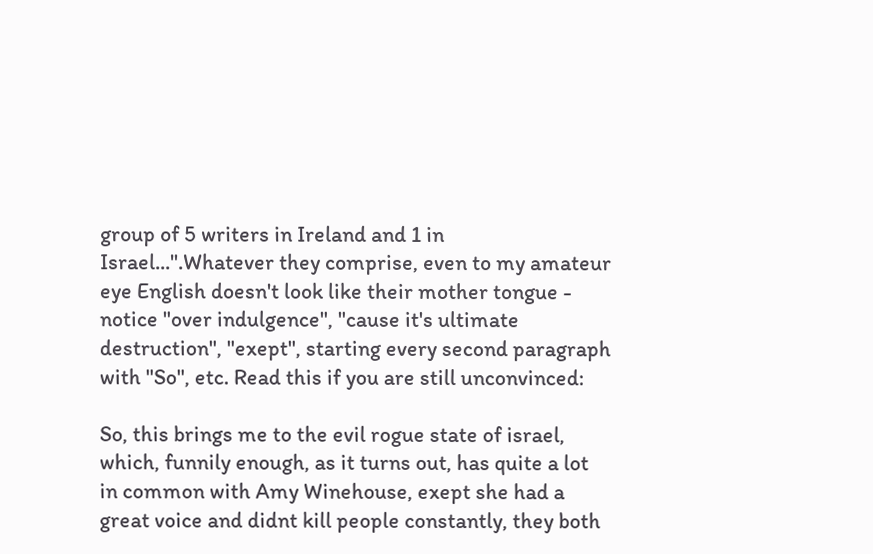group of 5 writers in Ireland and 1 in Israel...".Whatever they comprise, even to my amateur eye English doesn't look like their mother tongue - notice "over indulgence", "cause it's ultimate destruction", "exept", starting every second paragraph with "So", etc. Read this if you are still unconvinced:

So, this brings me to the evil rogue state of israel, which, funnily enough, as it turns out, has quite a lot in common with Amy Winehouse, exept she had a great voice and didnt kill people constantly, they both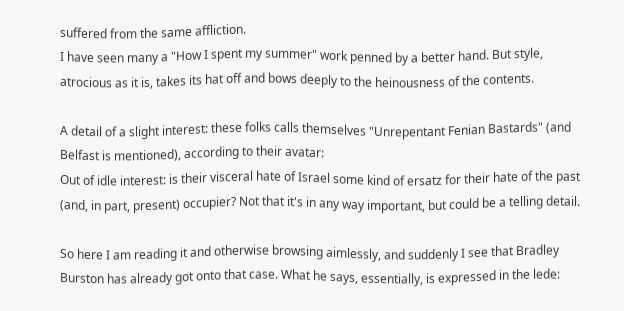suffered from the same affliction.
I have seen many a "How I spent my summer" work penned by a better hand. But style, atrocious as it is, takes its hat off and bows deeply to the heinousness of the contents.

A detail of a slight interest: these folks calls themselves "Unrepentant Fenian Bastards" (and Belfast is mentioned), according to their avatar:
Out of idle interest: is their visceral hate of Israel some kind of ersatz for their hate of the past (and, in part, present) occupier? Not that it's in any way important, but could be a telling detail.

So here I am reading it and otherwise browsing aimlessly, and suddenly I see that Bradley Burston has already got onto that case. What he says, essentially, is expressed in the lede: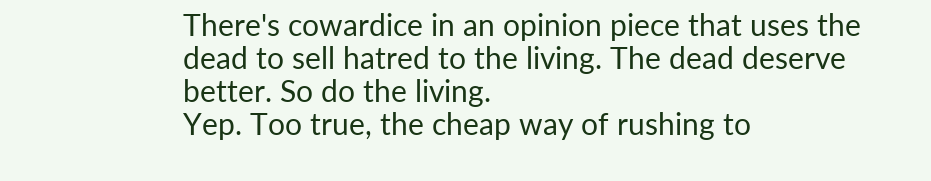There's cowardice in an opinion piece that uses the dead to sell hatred to the living. The dead deserve better. So do the living.
Yep. Too true, the cheap way of rushing to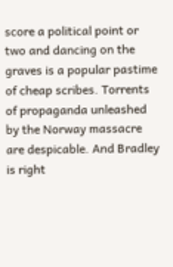score a political point or two and dancing on the graves is a popular pastime of cheap scribes. Torrents of propaganda unleashed by the Norway massacre are despicable. And Bradley is right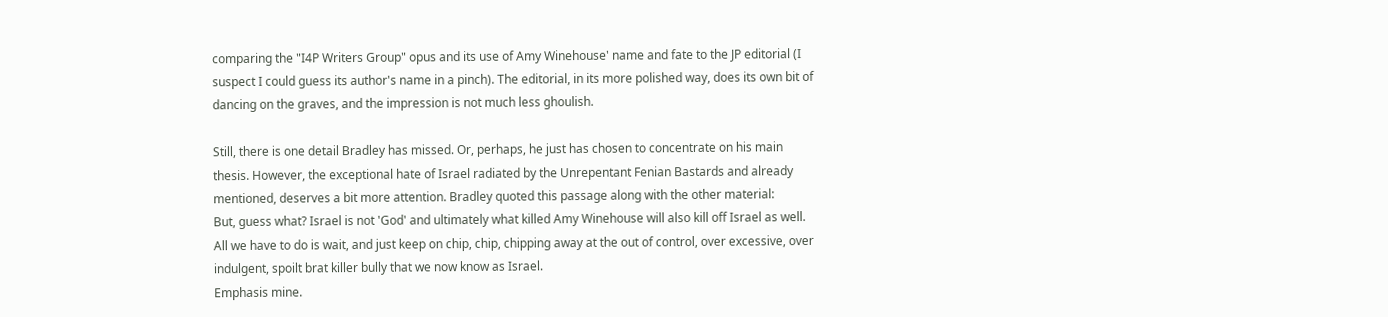comparing the "I4P Writers Group" opus and its use of Amy Winehouse' name and fate to the JP editorial (I suspect I could guess its author's name in a pinch). The editorial, in its more polished way, does its own bit of dancing on the graves, and the impression is not much less ghoulish.

Still, there is one detail Bradley has missed. Or, perhaps, he just has chosen to concentrate on his main thesis. However, the exceptional hate of Israel radiated by the Unrepentant Fenian Bastards and already mentioned, deserves a bit more attention. Bradley quoted this passage along with the other material:
But, guess what? Israel is not 'God' and ultimately what killed Amy Winehouse will also kill off Israel as well. All we have to do is wait, and just keep on chip, chip, chipping away at the out of control, over excessive, over indulgent, spoilt brat killer bully that we now know as Israel.
Emphasis mine.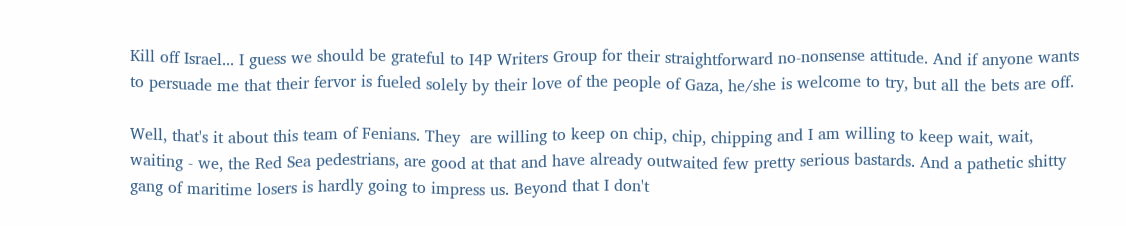Kill off Israel... I guess we should be grateful to I4P Writers Group for their straightforward no-nonsense attitude. And if anyone wants to persuade me that their fervor is fueled solely by their love of the people of Gaza, he/she is welcome to try, but all the bets are off.

Well, that's it about this team of Fenians. They  are willing to keep on chip, chip, chipping and I am willing to keep wait, wait, waiting - we, the Red Sea pedestrians, are good at that and have already outwaited few pretty serious bastards. And a pathetic shitty gang of maritime losers is hardly going to impress us. Beyond that I don't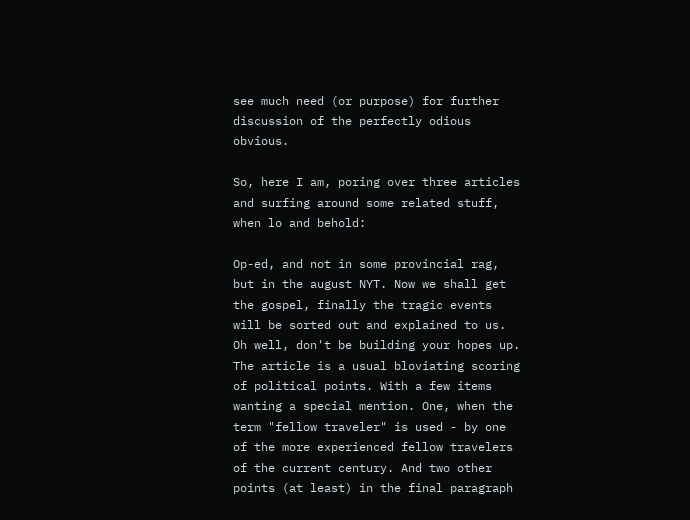see much need (or purpose) for further discussion of the perfectly odious obvious.

So, here I am, poring over three articles and surfing around some related stuff, when lo and behold:

Op-ed, and not in some provincial rag, but in the august NYT. Now we shall get the gospel, finally the tragic events will be sorted out and explained to us. Oh well, don't be building your hopes up. The article is a usual bloviating scoring of political points. With a few items wanting a special mention. One, when the term "fellow traveler" is used - by one of the more experienced fellow travelers of the current century. And two other points (at least) in the final paragraph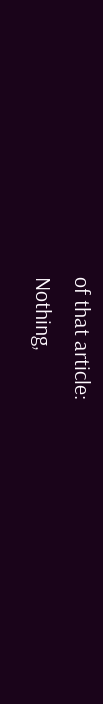of that article:
Nothing,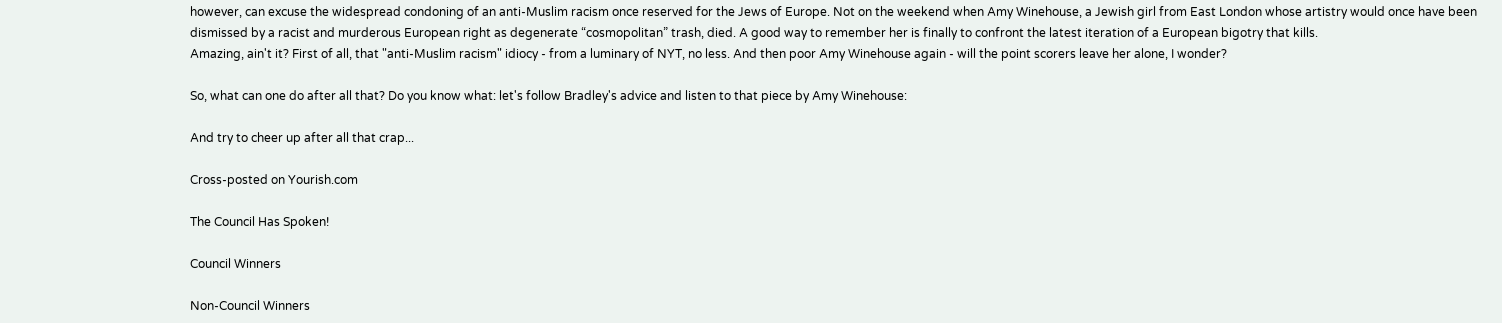however, can excuse the widespread condoning of an anti-Muslim racism once reserved for the Jews of Europe. Not on the weekend when Amy Winehouse, a Jewish girl from East London whose artistry would once have been dismissed by a racist and murderous European right as degenerate “cosmopolitan” trash, died. A good way to remember her is finally to confront the latest iteration of a European bigotry that kills.
Amazing, ain't it? First of all, that "anti-Muslim racism" idiocy - from a luminary of NYT, no less. And then poor Amy Winehouse again - will the point scorers leave her alone, I wonder?

So, what can one do after all that? Do you know what: let's follow Bradley's advice and listen to that piece by Amy Winehouse:

And try to cheer up after all that crap...

Cross-posted on Yourish.com

The Council Has Spoken!

Council Winners

Non-Council Winners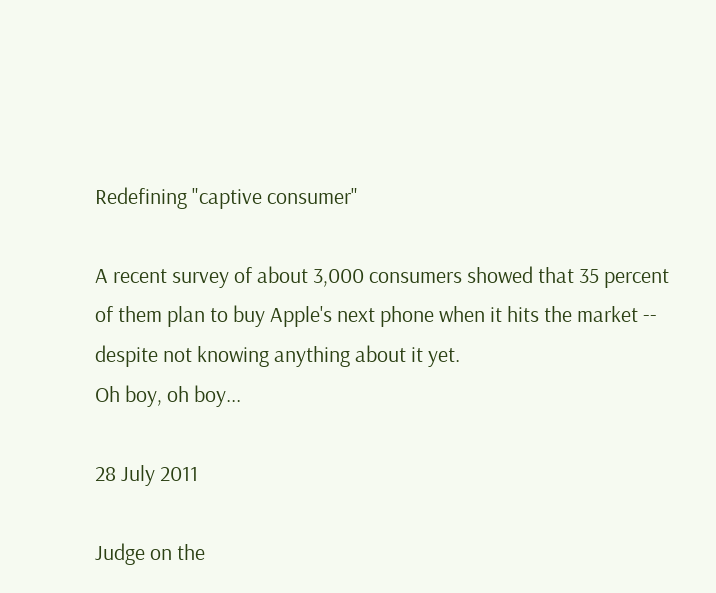Redefining "captive consumer"

A recent survey of about 3,000 consumers showed that 35 percent of them plan to buy Apple's next phone when it hits the market -- despite not knowing anything about it yet.
Oh boy, oh boy...

28 July 2011

Judge on the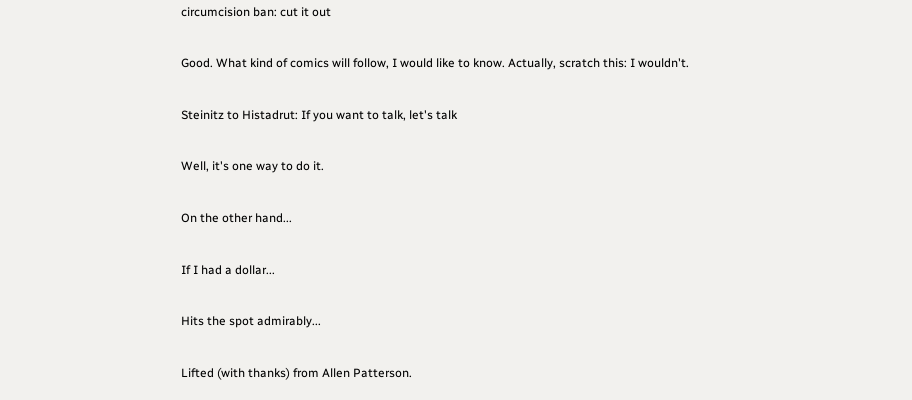circumcision ban: cut it out

Good. What kind of comics will follow, I would like to know. Actually, scratch this: I wouldn't.

Steinitz to Histadrut: If you want to talk, let's talk

Well, it's one way to do it.

On the other hand...

If I had a dollar...

Hits the spot admirably...

Lifted (with thanks) from Allen Patterson.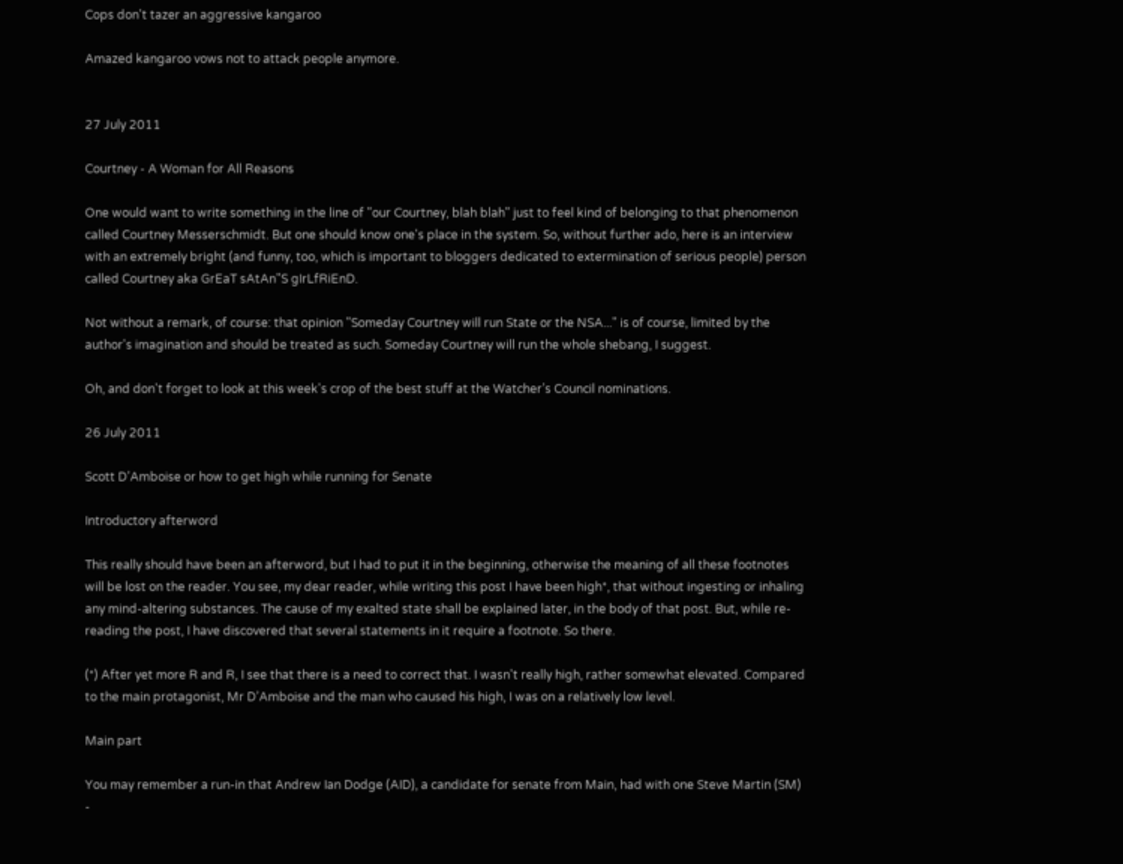Cops don't tazer an aggressive kangaroo

Amazed kangaroo vows not to attack people anymore.


27 July 2011

Courtney - A Woman for All Reasons

One would want to write something in the line of "our Courtney, blah blah" just to feel kind of belonging to that phenomenon called Courtney Messerschmidt. But one should know one's place in the system. So, without further ado, here is an interview with an extremely bright (and funny, too, which is important to bloggers dedicated to extermination of serious people) person called Courtney aka GrEaT sAtAn"S gIrLfRiEnD.

Not without a remark, of course: that opinion "Someday Courtney will run State or the NSA..." is of course, limited by the author's imagination and should be treated as such. Someday Courtney will run the whole shebang, I suggest.

Oh, and don't forget to look at this week's crop of the best stuff at the Watcher’s Council nominations.

26 July 2011

Scott D’Amboise or how to get high while running for Senate

Introductory afterword

This really should have been an afterword, but I had to put it in the beginning, otherwise the meaning of all these footnotes will be lost on the reader. You see, my dear reader, while writing this post I have been high*, that without ingesting or inhaling any mind-altering substances. The cause of my exalted state shall be explained later, in the body of that post. But, while re-reading the post, I have discovered that several statements in it require a footnote. So there.

(*) After yet more R and R, I see that there is a need to correct that. I wasn't really high, rather somewhat elevated. Compared to the main protagonist, Mr D’Amboise and the man who caused his high, I was on a relatively low level.

Main part

You may remember a run-in that Andrew Ian Dodge (AID), a candidate for senate from Main, had with one Steve Martin (SM) -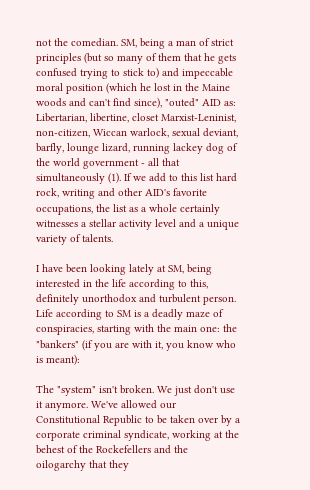not the comedian. SM, being a man of strict principles (but so many of them that he gets confused trying to stick to) and impeccable moral position (which he lost in the Maine woods and can't find since), "outed" AID as: Libertarian, libertine, closet Marxist-Leninist, non-citizen, Wiccan warlock, sexual deviant, barfly, lounge lizard, running lackey dog of the world government - all that simultaneously (1). If we add to this list hard rock, writing and other AID's favorite occupations, the list as a whole certainly witnesses a stellar activity level and a unique variety of talents.

I have been looking lately at SM, being interested in the life according to this, definitely unorthodox and turbulent person. Life according to SM is a deadly maze of conspiracies, starting with the main one: the "bankers" (if you are with it, you know who is meant):

The "system" isn't broken. We just don't use it anymore. We've allowed our Constitutional Republic to be taken over by a corporate criminal syndicate, working at the behest of the Rockefellers and the oilogarchy that they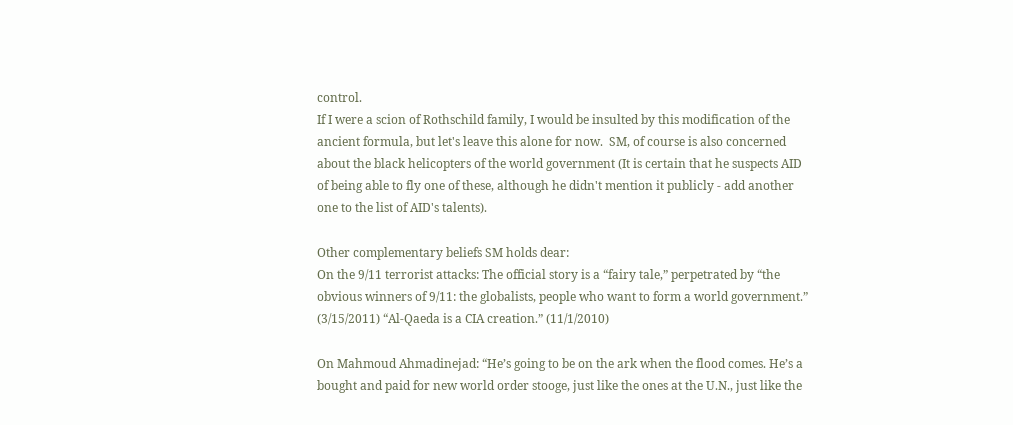control.
If I were a scion of Rothschild family, I would be insulted by this modification of the ancient formula, but let's leave this alone for now.  SM, of course is also concerned about the black helicopters of the world government (It is certain that he suspects AID of being able to fly one of these, although he didn't mention it publicly - add another one to the list of AID's talents).

Other complementary beliefs SM holds dear:
On the 9/11 terrorist attacks: The official story is a “fairy tale,” perpetrated by “the obvious winners of 9/11: the globalists, people who want to form a world government.” (3/15/2011) “Al-Qaeda is a CIA creation.” (11/1/2010)

On Mahmoud Ahmadinejad: “He’s going to be on the ark when the flood comes. He’s a bought and paid for new world order stooge, just like the ones at the U.N., just like the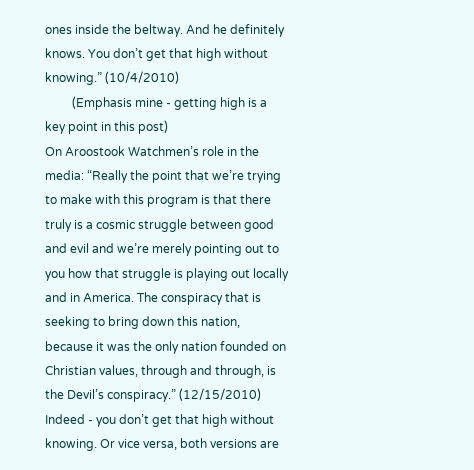ones inside the beltway. And he definitely knows. You don’t get that high without knowing.” (10/4/2010)
         (Emphasis mine - getting high is a key point in this post)
On Aroostook Watchmen’s role in the media: “Really the point that we’re trying to make with this program is that there truly is a cosmic struggle between good and evil and we’re merely pointing out to you how that struggle is playing out locally and in America. The conspiracy that is seeking to bring down this nation, because it was the only nation founded on Christian values, through and through, is the Devil’s conspiracy.” (12/15/2010)
Indeed - you don’t get that high without knowing. Or vice versa, both versions are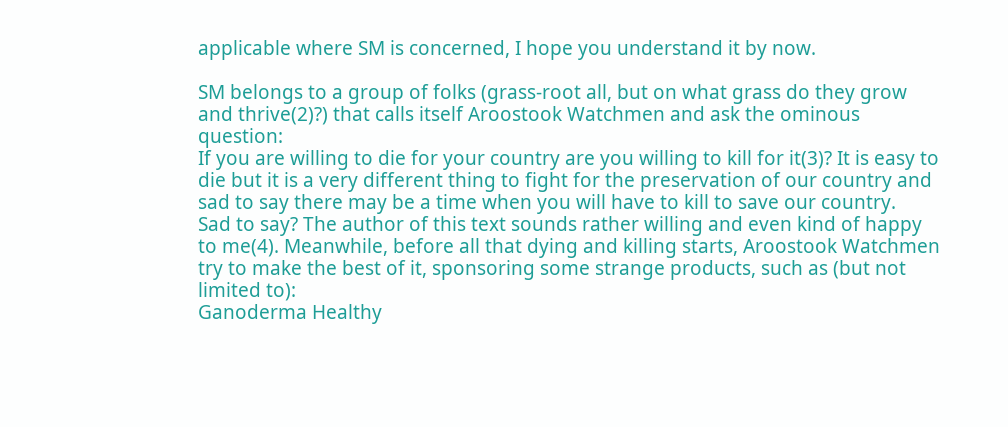applicable where SM is concerned, I hope you understand it by now.

SM belongs to a group of folks (grass-root all, but on what grass do they grow and thrive(2)?) that calls itself Aroostook Watchmen and ask the ominous question:
If you are willing to die for your country are you willing to kill for it(3)? It is easy to die but it is a very different thing to fight for the preservation of our country and sad to say there may be a time when you will have to kill to save our country.
Sad to say? The author of this text sounds rather willing and even kind of happy to me(4). Meanwhile, before all that dying and killing starts, Aroostook Watchmen try to make the best of it, sponsoring some strange products, such as (but not limited to):
Ganoderma Healthy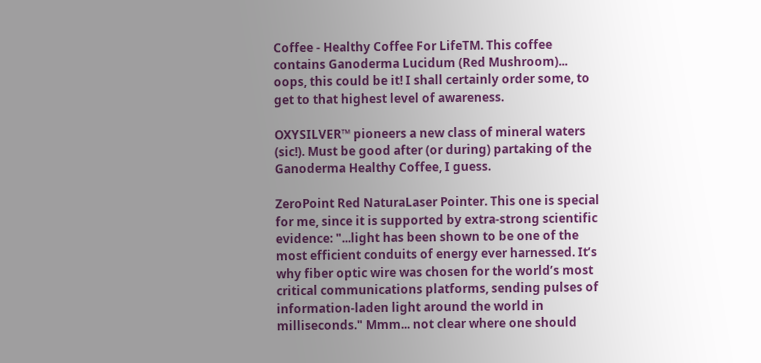Coffee - Healthy Coffee For LifeTM. This coffee contains Ganoderma Lucidum (Red Mushroom)... oops, this could be it! I shall certainly order some, to get to that highest level of awareness.

OXYSILVER™ pioneers a new class of mineral waters (sic!). Must be good after (or during) partaking of the Ganoderma Healthy Coffee, I guess.

ZeroPoint Red NaturaLaser Pointer. This one is special for me, since it is supported by extra-strong scientific evidence: "...light has been shown to be one of the most efficient conduits of energy ever harnessed. It’s why fiber optic wire was chosen for the world’s most critical communications platforms, sending pulses of information-laden light around the world in milliseconds." Mmm... not clear where one should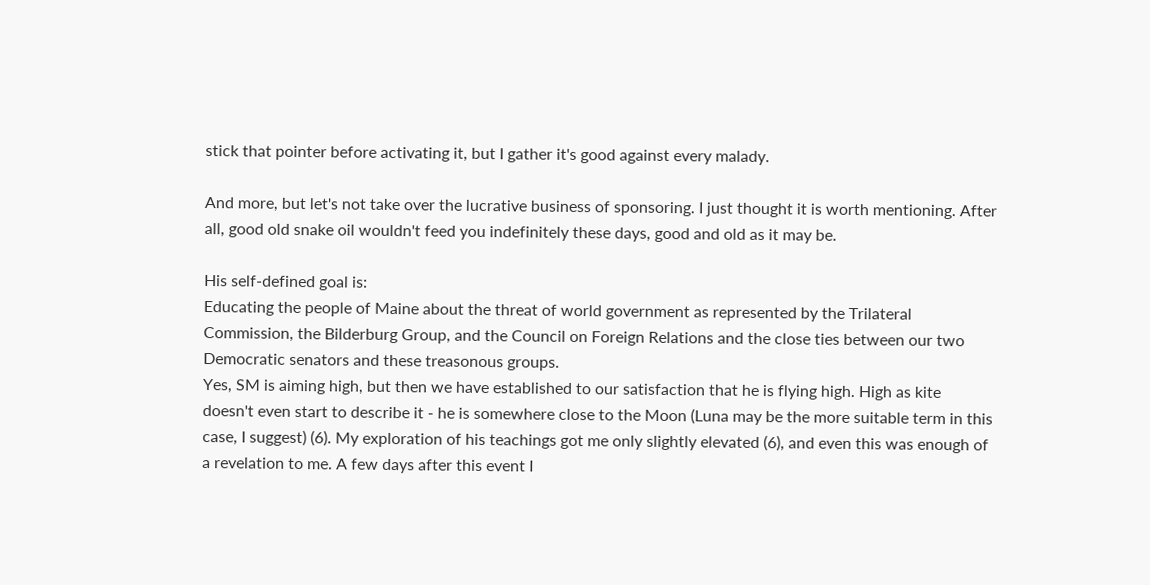stick that pointer before activating it, but I gather it's good against every malady.

And more, but let's not take over the lucrative business of sponsoring. I just thought it is worth mentioning. After all, good old snake oil wouldn't feed you indefinitely these days, good and old as it may be.

His self-defined goal is:
Educating the people of Maine about the threat of world government as represented by the Trilateral Commission, the Bilderburg Group, and the Council on Foreign Relations and the close ties between our two Democratic senators and these treasonous groups.
Yes, SM is aiming high, but then we have established to our satisfaction that he is flying high. High as kite doesn't even start to describe it - he is somewhere close to the Moon (Luna may be the more suitable term in this case, I suggest) (6). My exploration of his teachings got me only slightly elevated (6), and even this was enough of a revelation to me. A few days after this event I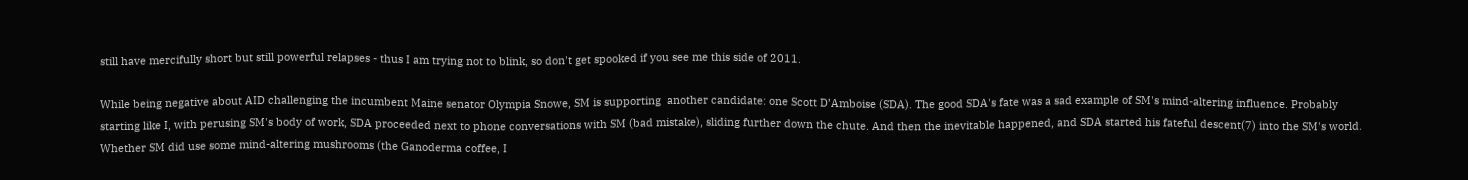still have mercifully short but still powerful relapses - thus I am trying not to blink, so don't get spooked if you see me this side of 2011.

While being negative about AID challenging the incumbent Maine senator Olympia Snowe, SM is supporting  another candidate: one Scott D’Amboise (SDA). The good SDA's fate was a sad example of SM's mind-altering influence. Probably starting like I, with perusing SM's body of work, SDA proceeded next to phone conversations with SM (bad mistake), sliding further down the chute. And then the inevitable happened, and SDA started his fateful descent(7) into the SM's world. Whether SM did use some mind-altering mushrooms (the Ganoderma coffee, I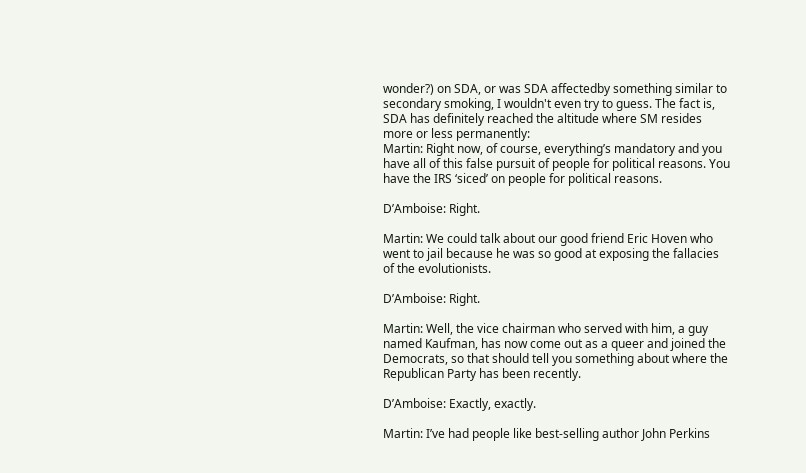wonder?) on SDA, or was SDA affectedby something similar to secondary smoking, I wouldn't even try to guess. The fact is, SDA has definitely reached the altitude where SM resides more or less permanently:
Martin: Right now, of course, everything’s mandatory and you have all of this false pursuit of people for political reasons. You have the IRS ‘siced’ on people for political reasons.

D’Amboise: Right.

Martin: We could talk about our good friend Eric Hoven who went to jail because he was so good at exposing the fallacies of the evolutionists.

D’Amboise: Right.

Martin: Well, the vice chairman who served with him, a guy named Kaufman, has now come out as a queer and joined the Democrats, so that should tell you something about where the Republican Party has been recently.

D’Amboise: Exactly, exactly.

Martin: I’ve had people like best-selling author John Perkins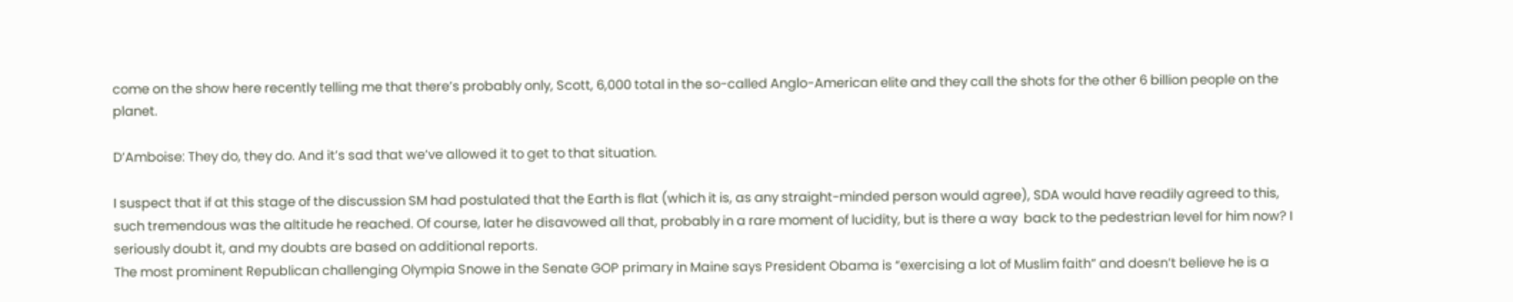come on the show here recently telling me that there’s probably only, Scott, 6,000 total in the so-called Anglo-American elite and they call the shots for the other 6 billion people on the planet.

D’Amboise: They do, they do. And it’s sad that we’ve allowed it to get to that situation.

I suspect that if at this stage of the discussion SM had postulated that the Earth is flat (which it is, as any straight-minded person would agree), SDA would have readily agreed to this, such tremendous was the altitude he reached. Of course, later he disavowed all that, probably in a rare moment of lucidity, but is there a way  back to the pedestrian level for him now? I seriously doubt it, and my doubts are based on additional reports.
The most prominent Republican challenging Olympia Snowe in the Senate GOP primary in Maine says President Obama is “exercising a lot of Muslim faith” and doesn’t believe he is a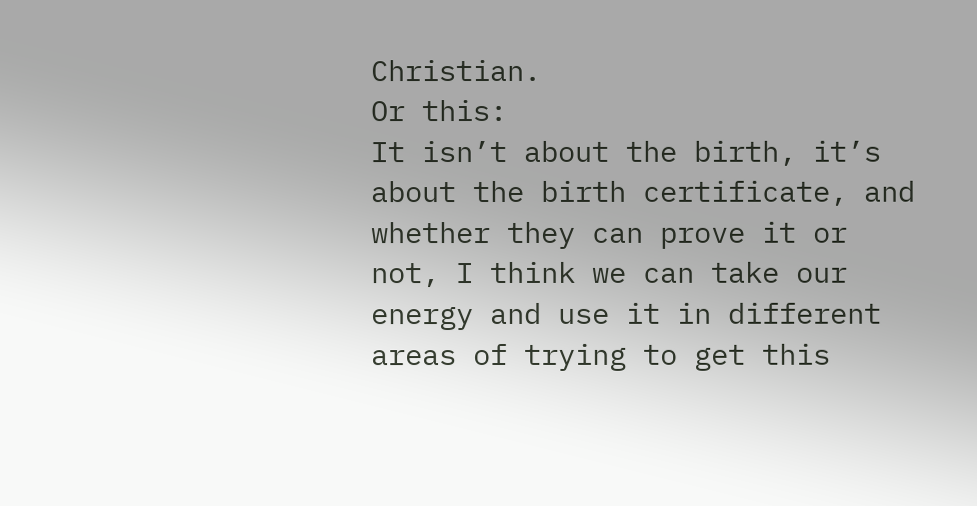Christian.
Or this:
It isn’t about the birth, it’s about the birth certificate, and whether they can prove it or not, I think we can take our energy and use it in different areas of trying to get this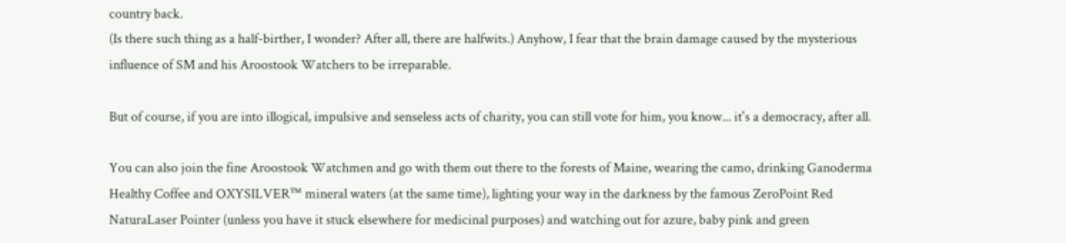country back.
(Is there such thing as a half-birther, I wonder? After all, there are halfwits.) Anyhow, I fear that the brain damage caused by the mysterious influence of SM and his Aroostook Watchers to be irreparable.

But of course, if you are into illogical, impulsive and senseless acts of charity, you can still vote for him, you know... it's a democracy, after all.

You can also join the fine Aroostook Watchmen and go with them out there to the forests of Maine, wearing the camo, drinking Ganoderma Healthy Coffee and OXYSILVER™ mineral waters (at the same time), lighting your way in the darkness by the famous ZeroPoint Red NaturaLaser Pointer (unless you have it stuck elsewhere for medicinal purposes) and watching out for azure, baby pink and green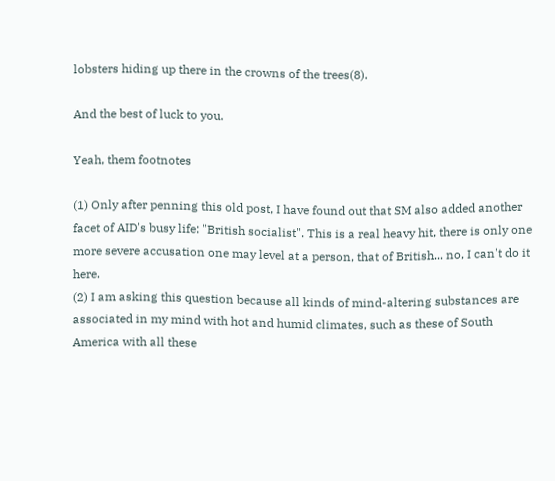lobsters hiding up there in the crowns of the trees(8).

And the best of luck to you.

Yeah, them footnotes

(1) Only after penning this old post, I have found out that SM also added another facet of AID's busy life: "British socialist". This is a real heavy hit, there is only one more severe accusation one may level at a person, that of British... no, I can't do it here.
(2) I am asking this question because all kinds of mind-altering substances are associated in my mind with hot and humid climates, such as these of South America with all these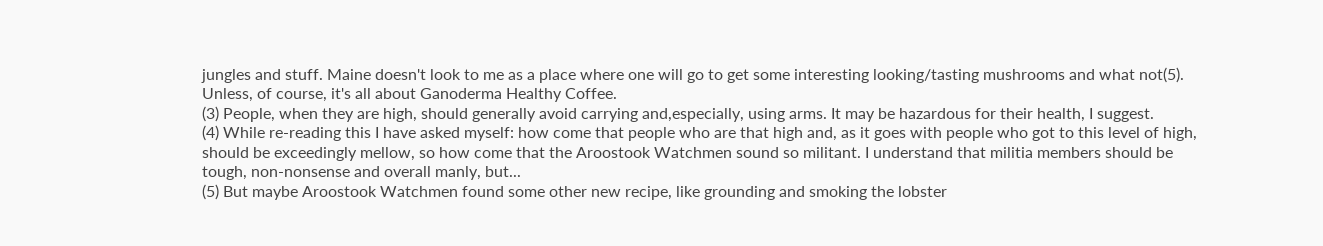jungles and stuff. Maine doesn't look to me as a place where one will go to get some interesting looking/tasting mushrooms and what not(5). Unless, of course, it's all about Ganoderma Healthy Coffee.
(3) People, when they are high, should generally avoid carrying and,especially, using arms. It may be hazardous for their health, I suggest.
(4) While re-reading this I have asked myself: how come that people who are that high and, as it goes with people who got to this level of high, should be exceedingly mellow, so how come that the Aroostook Watchmen sound so militant. I understand that militia members should be tough, non-nonsense and overall manly, but...
(5) But maybe Aroostook Watchmen found some other new recipe, like grounding and smoking the lobster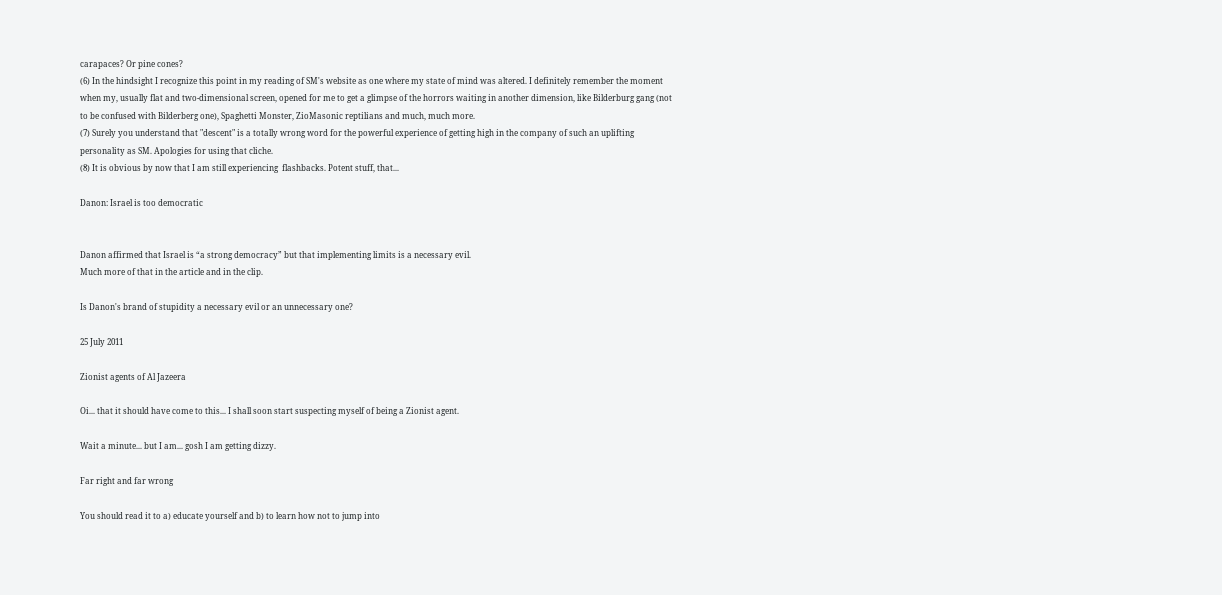carapaces? Or pine cones?
(6) In the hindsight I recognize this point in my reading of SM's website as one where my state of mind was altered. I definitely remember the moment when my, usually flat and two-dimensional screen, opened for me to get a glimpse of the horrors waiting in another dimension, like Bilderburg gang (not to be confused with Bilderberg one), Spaghetti Monster, ZioMasonic reptilians and much, much more.
(7) Surely you understand that "descent" is a totally wrong word for the powerful experience of getting high in the company of such an uplifting personality as SM. Apologies for using that cliche.
(8) It is obvious by now that I am still experiencing  flashbacks. Potent stuff, that...

Danon: Israel is too democratic


Danon affirmed that Israel is “a strong democracy” but that implementing limits is a necessary evil.
Much more of that in the article and in the clip.

Is Danon's brand of stupidity a necessary evil or an unnecessary one?

25 July 2011

Zionist agents of Al Jazeera

Oi... that it should have come to this... I shall soon start suspecting myself of being a Zionist agent.

Wait a minute... but I am... gosh I am getting dizzy.

Far right and far wrong

You should read it to a) educate yourself and b) to learn how not to jump into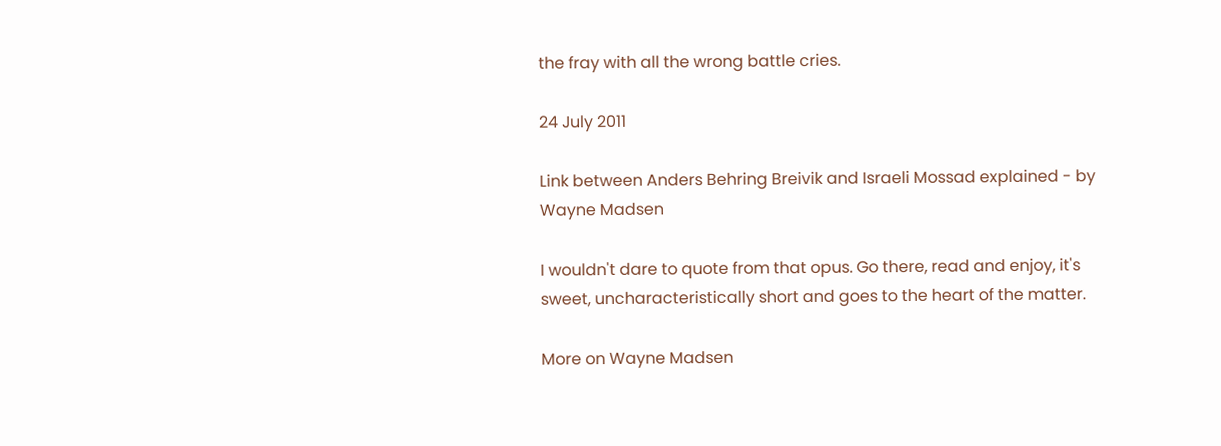the fray with all the wrong battle cries.

24 July 2011

Link between Anders Behring Breivik and Israeli Mossad explained - by Wayne Madsen

I wouldn't dare to quote from that opus. Go there, read and enjoy, it's sweet, uncharacteristically short and goes to the heart of the matter.

More on Wayne Madsen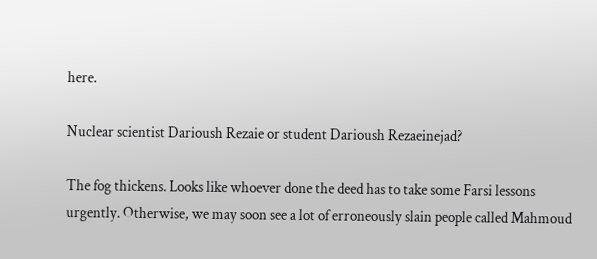here.

Nuclear scientist Darioush Rezaie or student Darioush Rezaeinejad?

The fog thickens. Looks like whoever done the deed has to take some Farsi lessons urgently. Otherwise, we may soon see a lot of erroneously slain people called Mahmoud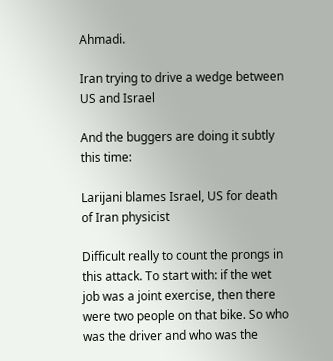Ahmadi.

Iran trying to drive a wedge between US and Israel

And the buggers are doing it subtly this time:

Larijani blames Israel, US for death of Iran physicist

Difficult really to count the prongs in this attack. To start with: if the wet job was a joint exercise, then there were two people on that bike. So who was the driver and who was the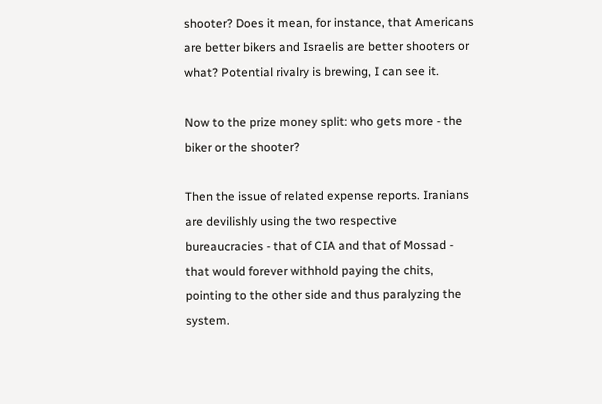shooter? Does it mean, for instance, that Americans are better bikers and Israelis are better shooters or what? Potential rivalry is brewing, I can see it.

Now to the prize money split: who gets more - the biker or the shooter?

Then the issue of related expense reports. Iranians are devilishly using the two respective bureaucracies - that of CIA and that of Mossad - that would forever withhold paying the chits, pointing to the other side and thus paralyzing the system.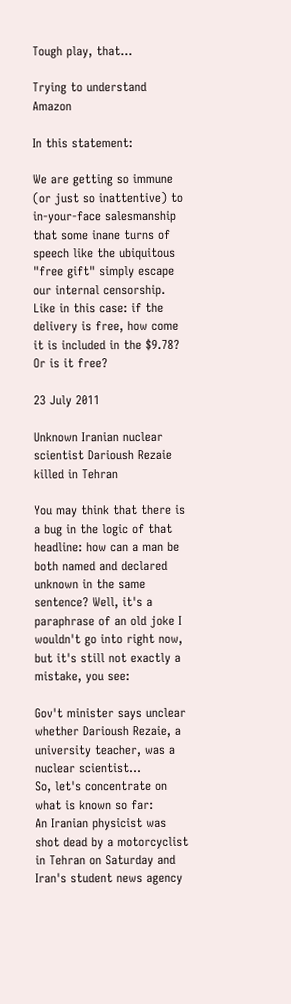Tough play, that...

Trying to understand Amazon

In this statement:

We are getting so immune (or just so inattentive) to in-your-face salesmanship that some inane turns of speech like the ubiquitous  "free gift" simply escape our internal censorship. Like in this case: if the delivery is free, how come it is included in the $9.78? Or is it free?

23 July 2011

Unknown Iranian nuclear scientist Darioush Rezaie killed in Tehran

You may think that there is a bug in the logic of that headline: how can a man be both named and declared unknown in the same sentence? Well, it's a paraphrase of an old joke I wouldn't go into right now, but it's still not exactly a mistake, you see:

Gov't minister says unclear whether Darioush Rezaie, a university teacher, was a nuclear scientist...
So, let's concentrate on what is known so far:
An Iranian physicist was shot dead by a motorcyclist in Tehran on Saturday and Iran's student news agency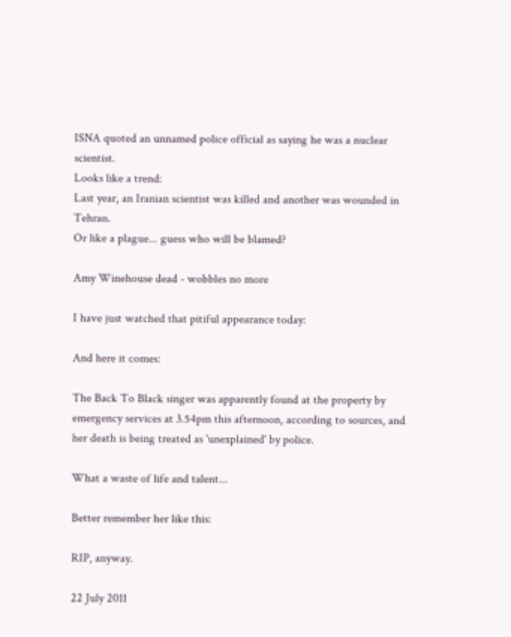ISNA quoted an unnamed police official as saying he was a nuclear scientist.
Looks like a trend:
Last year, an Iranian scientist was killed and another was wounded in Tehran.
Or like a plague... guess who will be blamed?

Amy Winehouse dead - wobbles no more

I have just watched that pitiful appearance today:

And here it comes:

The Back To Black singer was apparently found at the property by emergency services at 3.54pm this afternoon, according to sources, and her death is being treated as 'unexplained' by police.

What a waste of life and talent...

Better remember her like this:

RIP, anyway.

22 July 2011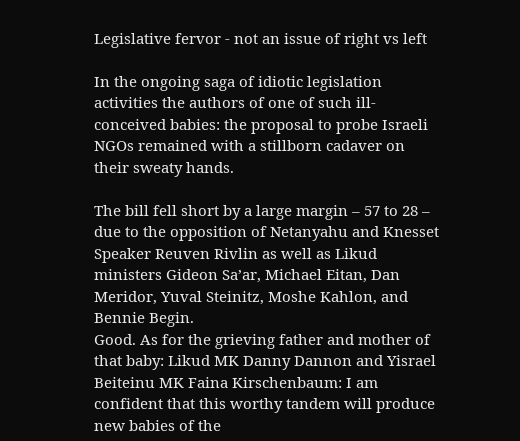Legislative fervor - not an issue of right vs left

In the ongoing saga of idiotic legislation activities the authors of one of such ill-conceived babies: the proposal to probe Israeli NGOs remained with a stillborn cadaver on their sweaty hands.

The bill fell short by a large margin – 57 to 28 – due to the opposition of Netanyahu and Knesset Speaker Reuven Rivlin as well as Likud ministers Gideon Sa’ar, Michael Eitan, Dan Meridor, Yuval Steinitz, Moshe Kahlon, and Bennie Begin.
Good. As for the grieving father and mother of that baby: Likud MK Danny Dannon and Yisrael Beiteinu MK Faina Kirschenbaum: I am confident that this worthy tandem will produce new babies of the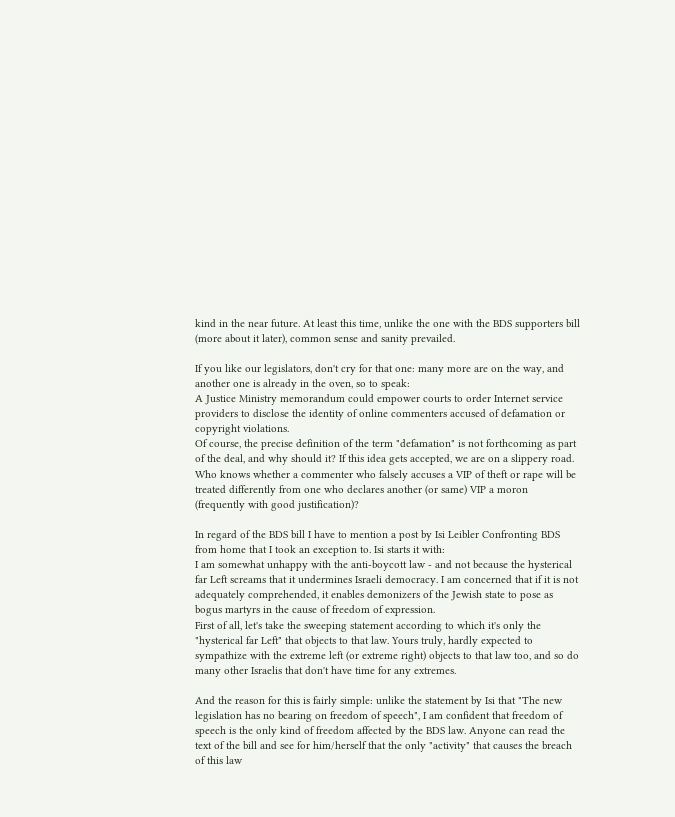kind in the near future. At least this time, unlike the one with the BDS supporters bill (more about it later), common sense and sanity prevailed.

If you like our legislators, don't cry for that one: many more are on the way, and another one is already in the oven, so to speak:
A Justice Ministry memorandum could empower courts to order Internet service providers to disclose the identity of online commenters accused of defamation or copyright violations.
Of course, the precise definition of the term "defamation" is not forthcoming as part of the deal, and why should it? If this idea gets accepted, we are on a slippery road. Who knows whether a commenter who falsely accuses a VIP of theft or rape will be treated differently from one who declares another (or same) VIP a moron (frequently with good justification)?

In regard of the BDS bill I have to mention a post by Isi Leibler Confronting BDS from home that I took an exception to. Isi starts it with:
I am somewhat unhappy with the anti-boycott law - and not because the hysterical far Left screams that it undermines Israeli democracy. I am concerned that if it is not adequately comprehended, it enables demonizers of the Jewish state to pose as bogus martyrs in the cause of freedom of expression.
First of all, let's take the sweeping statement according to which it's only the "hysterical far Left" that objects to that law. Yours truly, hardly expected to sympathize with the extreme left (or extreme right) objects to that law too, and so do many other Israelis that don't have time for any extremes.

And the reason for this is fairly simple: unlike the statement by Isi that "The new legislation has no bearing on freedom of speech", I am confident that freedom of speech is the only kind of freedom affected by the BDS law. Anyone can read the text of the bill and see for him/herself that the only "activity" that causes the breach of this law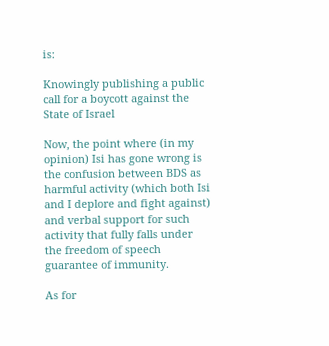is:

Knowingly publishing a public call for a boycott against the State of Israel

Now, the point where (in my opinion) Isi has gone wrong is the confusion between BDS as harmful activity (which both Isi and I deplore and fight against) and verbal support for such activity that fully falls under the freedom of speech guarantee of immunity.

As for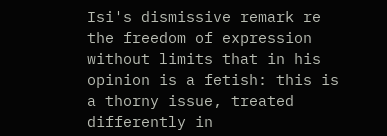Isi's dismissive remark re the freedom of expression without limits that in his opinion is a fetish: this is a thorny issue, treated differently in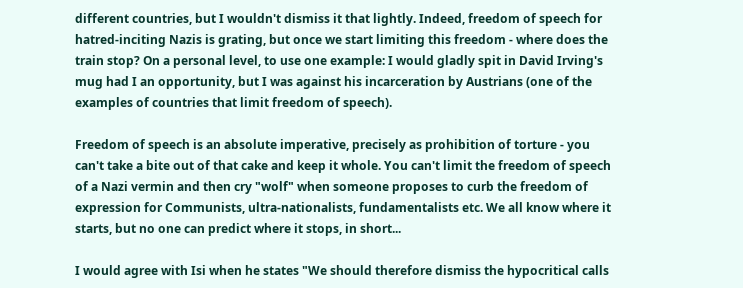different countries, but I wouldn't dismiss it that lightly. Indeed, freedom of speech for hatred-inciting Nazis is grating, but once we start limiting this freedom - where does the train stop? On a personal level, to use one example: I would gladly spit in David Irving's mug had I an opportunity, but I was against his incarceration by Austrians (one of the examples of countries that limit freedom of speech).

Freedom of speech is an absolute imperative, precisely as prohibition of torture - you can't take a bite out of that cake and keep it whole. You can't limit the freedom of speech of a Nazi vermin and then cry "wolf" when someone proposes to curb the freedom of expression for Communists, ultra-nationalists, fundamentalists etc. We all know where it starts, but no one can predict where it stops, in short...

I would agree with Isi when he states "We should therefore dismiss the hypocritical calls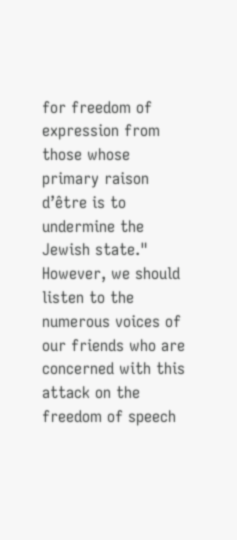for freedom of expression from those whose primary raison d’être is to undermine the Jewish state." However, we should listen to the numerous voices of our friends who are concerned with this attack on the freedom of speech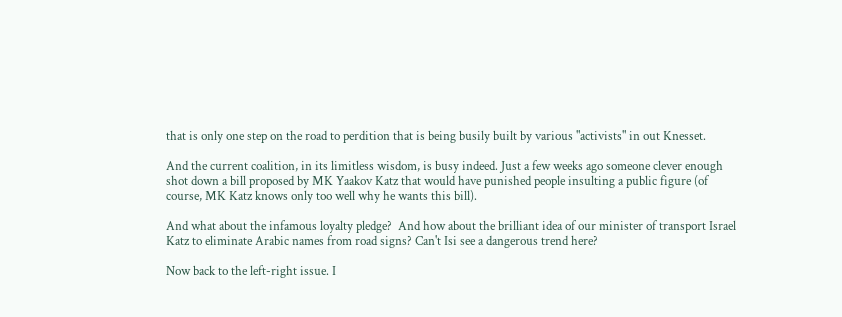that is only one step on the road to perdition that is being busily built by various "activists" in out Knesset.

And the current coalition, in its limitless wisdom, is busy indeed. Just a few weeks ago someone clever enough shot down a bill proposed by MK Yaakov Katz that would have punished people insulting a public figure (of course, MK Katz knows only too well why he wants this bill).

And what about the infamous loyalty pledge?  And how about the brilliant idea of our minister of transport Israel Katz to eliminate Arabic names from road signs? Can't Isi see a dangerous trend here?

Now back to the left-right issue. I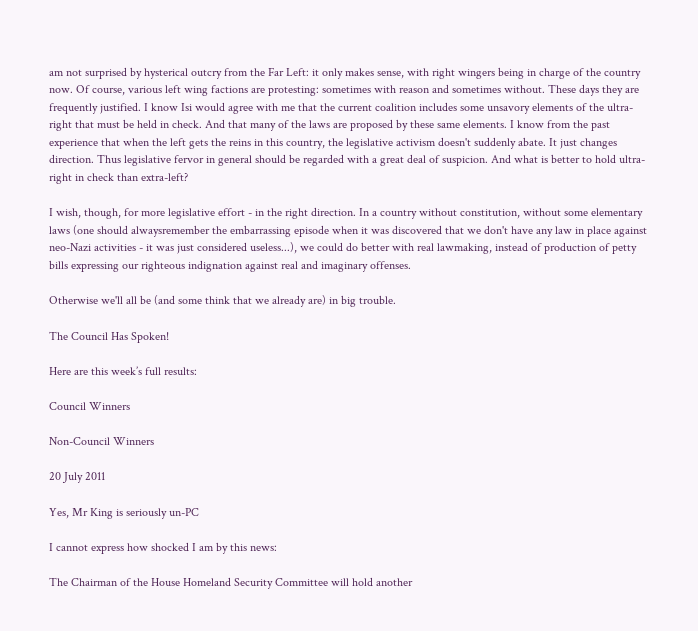am not surprised by hysterical outcry from the Far Left: it only makes sense, with right wingers being in charge of the country now. Of course, various left wing factions are protesting: sometimes with reason and sometimes without. These days they are frequently justified. I know Isi would agree with me that the current coalition includes some unsavory elements of the ultra-right that must be held in check. And that many of the laws are proposed by these same elements. I know from the past experience that when the left gets the reins in this country, the legislative activism doesn't suddenly abate. It just changes direction. Thus legislative fervor in general should be regarded with a great deal of suspicion. And what is better to hold ultra-right in check than extra-left?

I wish, though, for more legislative effort - in the right direction. In a country without constitution, without some elementary laws (one should alwaysremember the embarrassing episode when it was discovered that we don't have any law in place against neo-Nazi activities - it was just considered useless...), we could do better with real lawmaking, instead of production of petty bills expressing our righteous indignation against real and imaginary offenses.

Otherwise we'll all be (and some think that we already are) in big trouble.

The Council Has Spoken!

Here are this week’s full results:

Council Winners

Non-Council Winners

20 July 2011

Yes, Mr King is seriously un-PC

I cannot express how shocked I am by this news:

The Chairman of the House Homeland Security Committee will hold another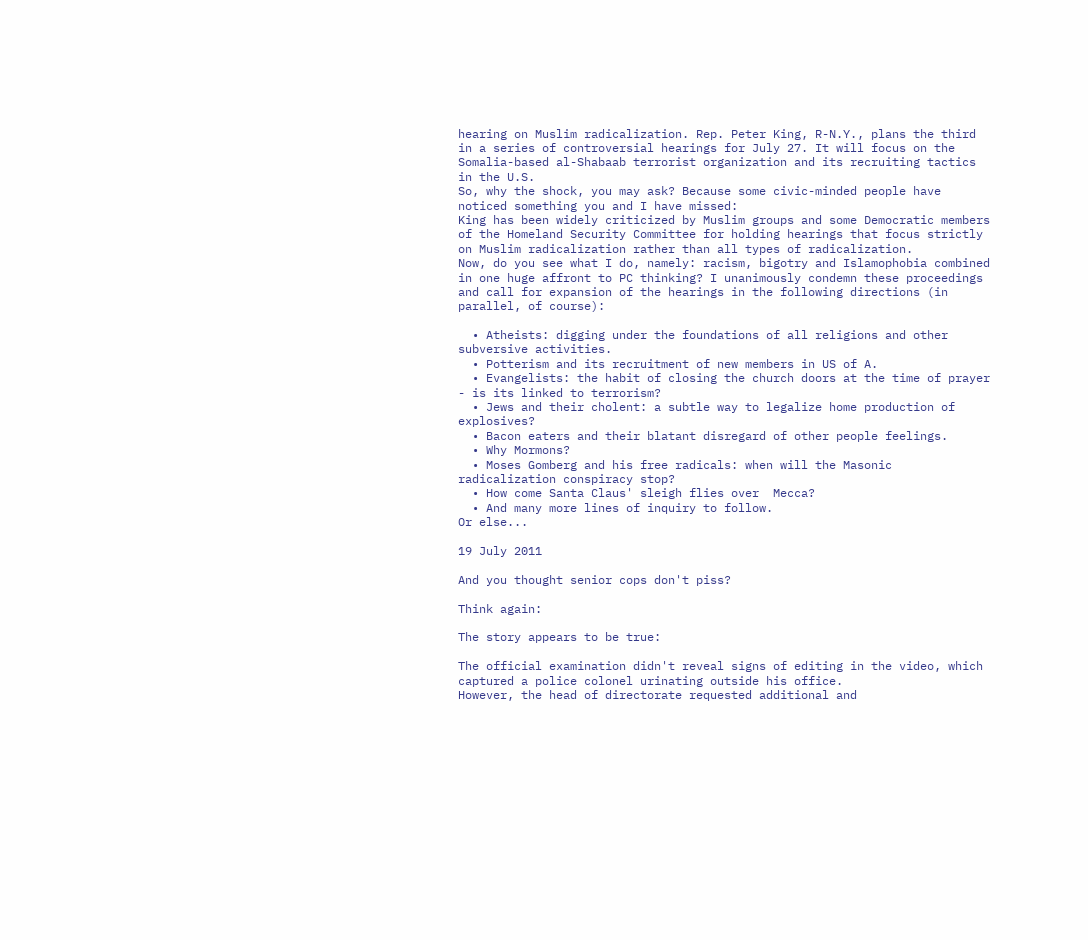hearing on Muslim radicalization. Rep. Peter King, R-N.Y., plans the third in a series of controversial hearings for July 27. It will focus on the Somalia-based al-Shabaab terrorist organization and its recruiting tactics in the U.S.
So, why the shock, you may ask? Because some civic-minded people have noticed something you and I have missed:
King has been widely criticized by Muslim groups and some Democratic members of the Homeland Security Committee for holding hearings that focus strictly on Muslim radicalization rather than all types of radicalization.
Now, do you see what I do, namely: racism, bigotry and Islamophobia combined in one huge affront to PC thinking? I unanimously condemn these proceedings and call for expansion of the hearings in the following directions (in parallel, of course):

  • Atheists: digging under the foundations of all religions and other subversive activities.
  • Potterism and its recruitment of new members in US of A.
  • Evangelists: the habit of closing the church doors at the time of prayer - is its linked to terrorism?
  • Jews and their cholent: a subtle way to legalize home production of explosives?
  • Bacon eaters and their blatant disregard of other people feelings.
  • Why Mormons?
  • Moses Gomberg and his free radicals: when will the Masonic radicalization conspiracy stop?
  • How come Santa Claus' sleigh flies over  Mecca?
  • And many more lines of inquiry to follow.
Or else...

19 July 2011

And you thought senior cops don't piss?

Think again:

The story appears to be true:

The official examination didn't reveal signs of editing in the video, which captured a police colonel urinating outside his office.
However, the head of directorate requested additional and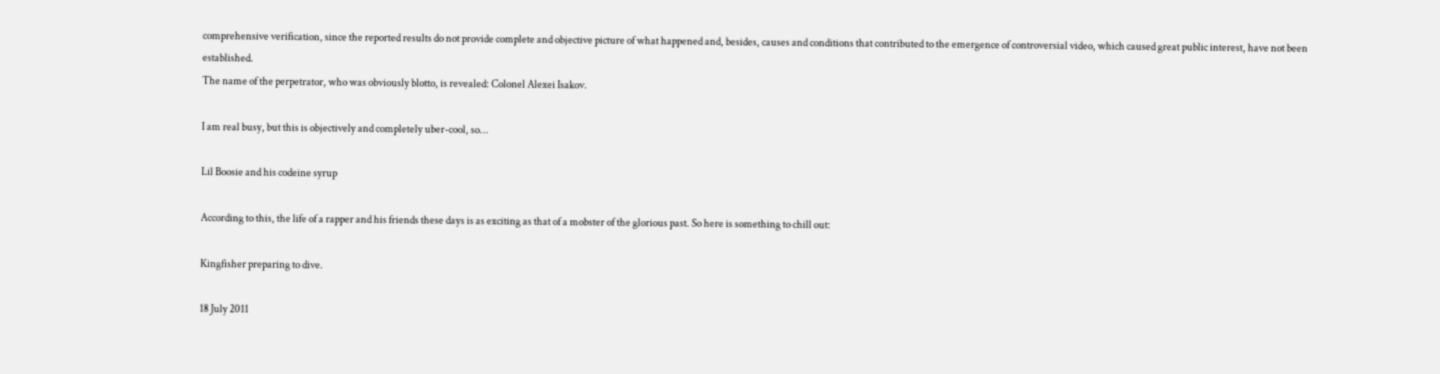comprehensive verification, since the reported results do not provide complete and objective picture of what happened and, besides, causes and conditions that contributed to the emergence of controversial video, which caused great public interest, have not been established.
The name of the perpetrator, who was obviously blotto, is revealed: Colonel Alexei Isakov.

I am real busy, but this is objectively and completely uber-cool, so...

Lil Boosie and his codeine syrup

According to this, the life of a rapper and his friends these days is as exciting as that of a mobster of the glorious past. So here is something to chill out:

Kingfisher preparing to dive.

18 July 2011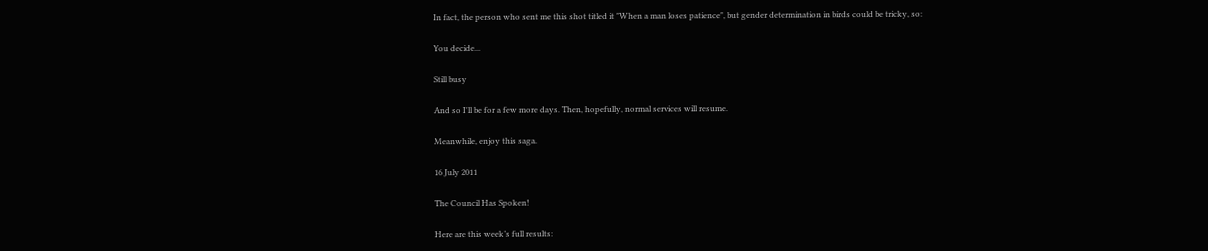In fact, the person who sent me this shot titled it "When a man loses patience", but gender determination in birds could be tricky, so:

You decide...

Still busy

And so I'll be for a few more days. Then, hopefully, normal services will resume.

Meanwhile, enjoy this saga.

16 July 2011

The Council Has Spoken!

Here are this week’s full results: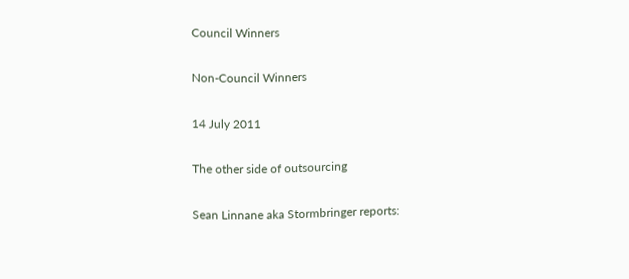Council Winners

Non-Council Winners

14 July 2011

The other side of outsourcing

Sean Linnane aka Stormbringer reports: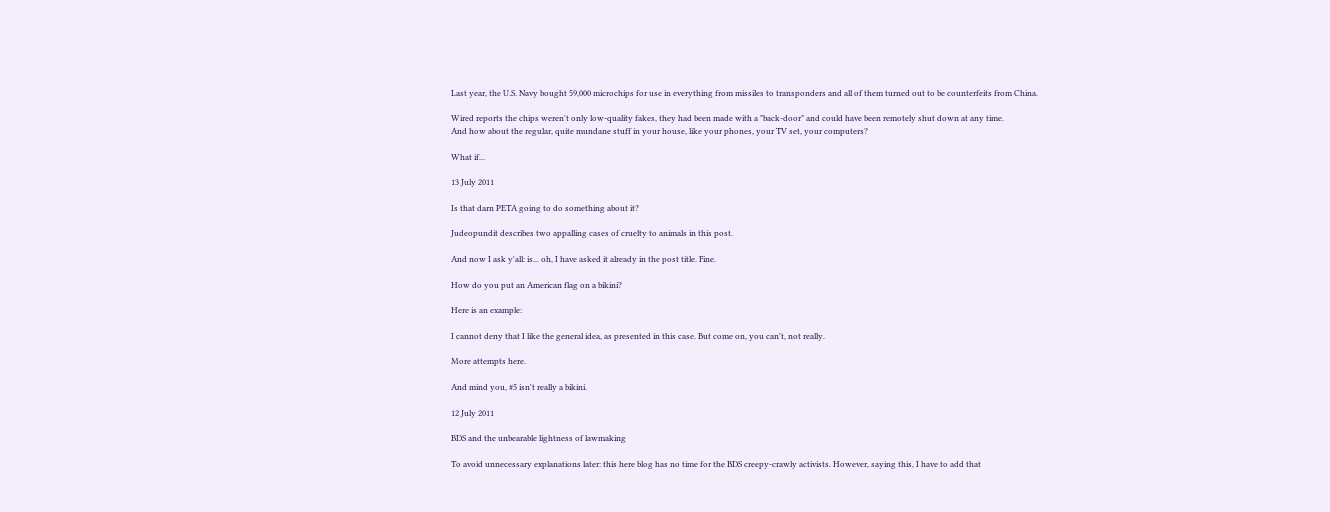Last year, the U.S. Navy bought 59,000 microchips for use in everything from missiles to transponders and all of them turned out to be counterfeits from China.

Wired reports the chips weren't only low-quality fakes, they had been made with a "back-door" and could have been remotely shut down at any time.
And how about the regular, quite mundane stuff in your house, like your phones, your TV set, your computers?

What if...

13 July 2011

Is that darn PETA going to do something about it?

Judeopundit describes two appalling cases of cruelty to animals in this post.

And now I ask y'all: is... oh, I have asked it already in the post title. Fine.

How do you put an American flag on a bikini?

Here is an example:

I cannot deny that I like the general idea, as presented in this case. But come on, you can't, not really.

More attempts here.

And mind you, #5 isn't really a bikini.

12 July 2011

BDS and the unbearable lightness of lawmaking

To avoid unnecessary explanations later: this here blog has no time for the BDS creepy-crawly activists. However, saying this, I have to add that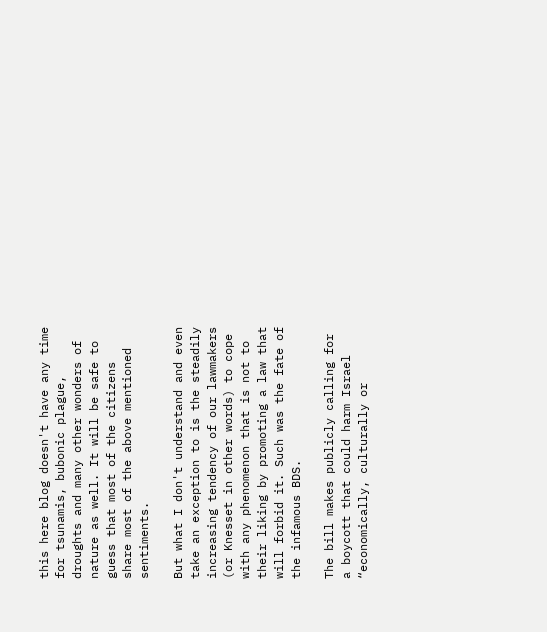this here blog doesn't have any time for tsunamis, bubonic plague, droughts and many other wonders of nature as well. It will be safe to guess that most of the citizens share most of the above mentioned sentiments.

But what I don't understand and even take an exception to is the steadily increasing tendency of our lawmakers (or Knesset in other words) to cope with any phenomenon that is not to their liking by promoting a law that will forbid it. Such was the fate of the infamous BDS.

The bill makes publicly calling for a boycott that could harm Israel “economically, culturally or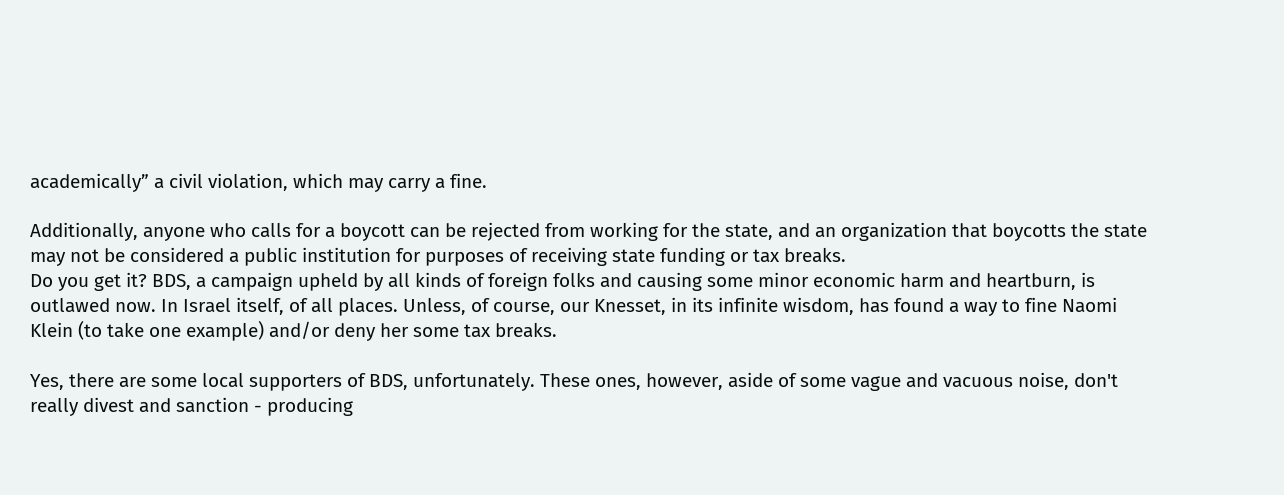academically” a civil violation, which may carry a fine.

Additionally, anyone who calls for a boycott can be rejected from working for the state, and an organization that boycotts the state may not be considered a public institution for purposes of receiving state funding or tax breaks.
Do you get it? BDS, a campaign upheld by all kinds of foreign folks and causing some minor economic harm and heartburn, is outlawed now. In Israel itself, of all places. Unless, of course, our Knesset, in its infinite wisdom, has found a way to fine Naomi Klein (to take one example) and/or deny her some tax breaks.

Yes, there are some local supporters of BDS, unfortunately. These ones, however, aside of some vague and vacuous noise, don't really divest and sanction - producing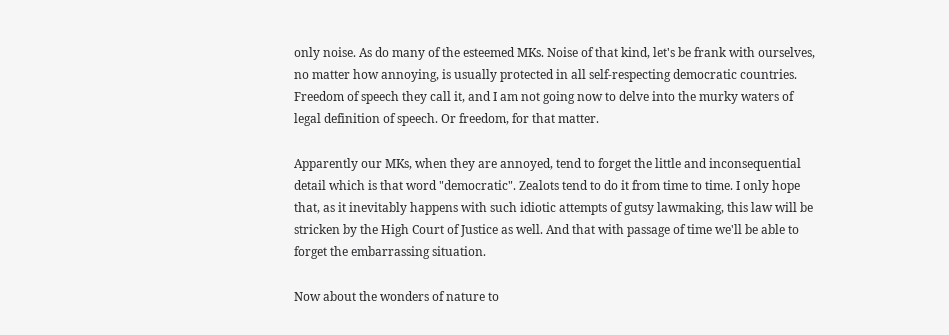only noise. As do many of the esteemed MKs. Noise of that kind, let's be frank with ourselves, no matter how annoying, is usually protected in all self-respecting democratic countries. Freedom of speech they call it, and I am not going now to delve into the murky waters of legal definition of speech. Or freedom, for that matter.

Apparently our MKs, when they are annoyed, tend to forget the little and inconsequential detail which is that word "democratic". Zealots tend to do it from time to time. I only hope that, as it inevitably happens with such idiotic attempts of gutsy lawmaking, this law will be stricken by the High Court of Justice as well. And that with passage of time we'll be able to forget the embarrassing situation.

Now about the wonders of nature to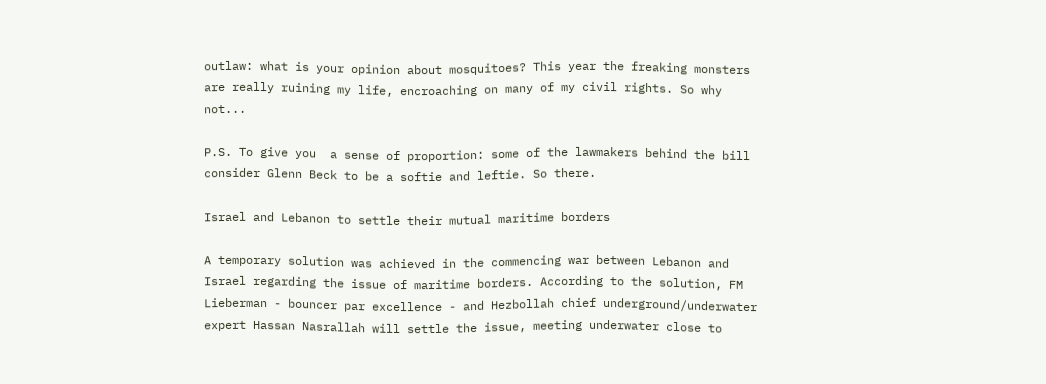outlaw: what is your opinion about mosquitoes? This year the freaking monsters are really ruining my life, encroaching on many of my civil rights. So why not...

P.S. To give you  a sense of proportion: some of the lawmakers behind the bill consider Glenn Beck to be a softie and leftie. So there.

Israel and Lebanon to settle their mutual maritime borders

A temporary solution was achieved in the commencing war between Lebanon and Israel regarding the issue of maritime borders. According to the solution, FM Lieberman - bouncer par excellence - and Hezbollah chief underground/underwater expert Hassan Nasrallah will settle the issue, meeting underwater close to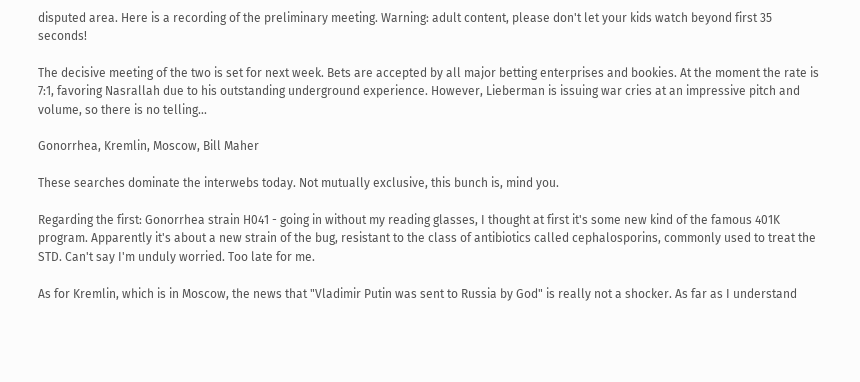disputed area. Here is a recording of the preliminary meeting. Warning: adult content, please don't let your kids watch beyond first 35 seconds!

The decisive meeting of the two is set for next week. Bets are accepted by all major betting enterprises and bookies. At the moment the rate is 7:1, favoring Nasrallah due to his outstanding underground experience. However, Lieberman is issuing war cries at an impressive pitch and volume, so there is no telling...

Gonorrhea, Kremlin, Moscow, Bill Maher

These searches dominate the interwebs today. Not mutually exclusive, this bunch is, mind you.

Regarding the first: Gonorrhea strain H041 - going in without my reading glasses, I thought at first it's some new kind of the famous 401K program. Apparently it's about a new strain of the bug, resistant to the class of antibiotics called cephalosporins, commonly used to treat the STD. Can't say I'm unduly worried. Too late for me.

As for Kremlin, which is in Moscow, the news that "Vladimir Putin was sent to Russia by God" is really not a shocker. As far as I understand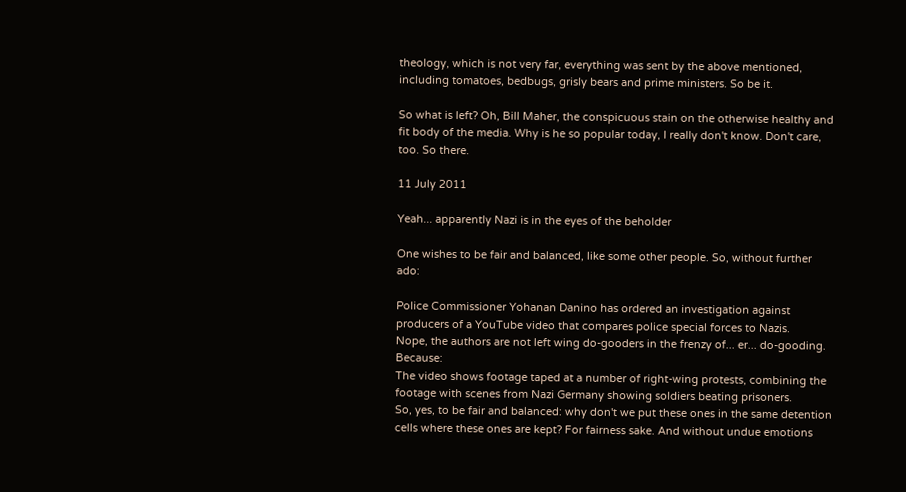theology, which is not very far, everything was sent by the above mentioned, including tomatoes, bedbugs, grisly bears and prime ministers. So be it.

So what is left? Oh, Bill Maher, the conspicuous stain on the otherwise healthy and fit body of the media. Why is he so popular today, I really don't know. Don't care, too. So there.

11 July 2011

Yeah... apparently Nazi is in the eyes of the beholder

One wishes to be fair and balanced, like some other people. So, without further ado:

Police Commissioner Yohanan Danino has ordered an investigation against producers of a YouTube video that compares police special forces to Nazis.
Nope, the authors are not left wing do-gooders in the frenzy of... er... do-gooding. Because:
The video shows footage taped at a number of right-wing protests, combining the footage with scenes from Nazi Germany showing soldiers beating prisoners.
So, yes, to be fair and balanced: why don't we put these ones in the same detention cells where these ones are kept? For fairness sake. And without undue emotions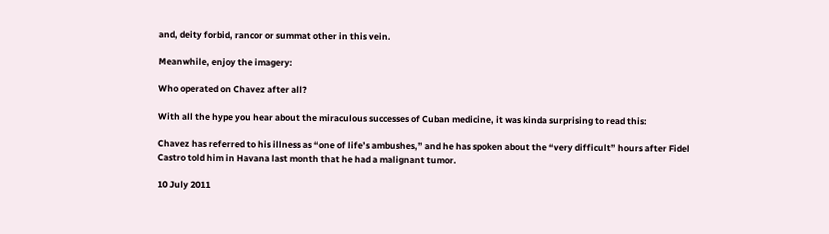and, deity forbid, rancor or summat other in this vein.

Meanwhile, enjoy the imagery:

Who operated on Chavez after all?

With all the hype you hear about the miraculous successes of Cuban medicine, it was kinda surprising to read this:

Chavez has referred to his illness as “one of life’s ambushes,” and he has spoken about the “very difficult” hours after Fidel Castro told him in Havana last month that he had a malignant tumor.

10 July 2011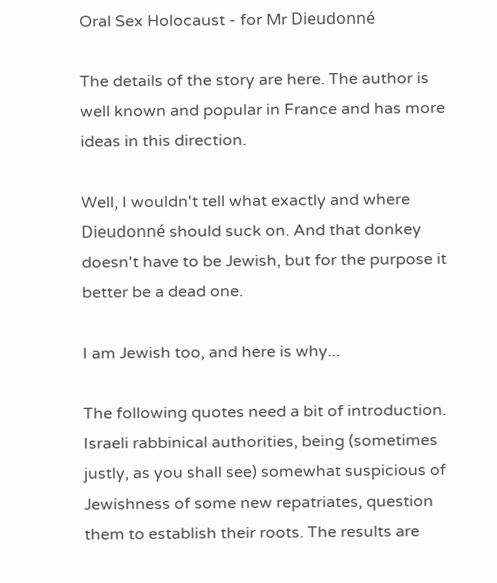Oral Sex Holocaust - for Mr Dieudonné

The details of the story are here. The author is well known and popular in France and has more ideas in this direction.

Well, I wouldn't tell what exactly and where Dieudonné should suck on. And that donkey doesn't have to be Jewish, but for the purpose it better be a dead one.

I am Jewish too, and here is why...

The following quotes need a bit of introduction. Israeli rabbinical authorities, being (sometimes justly, as you shall see) somewhat suspicious of Jewishness of some new repatriates, question them to establish their roots. The results are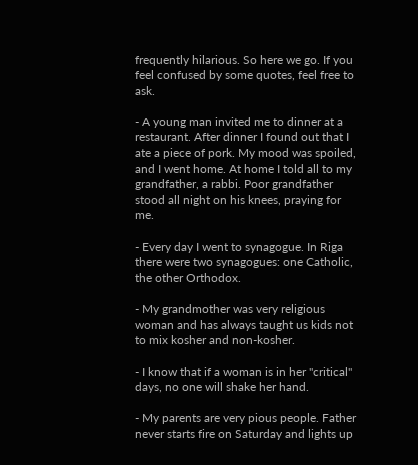frequently hilarious. So here we go. If you feel confused by some quotes, feel free to ask.

- A young man invited me to dinner at a restaurant. After dinner I found out that I ate a piece of pork. My mood was spoiled, and I went home. At home I told all to my grandfather, a rabbi. Poor grandfather stood all night on his knees, praying for me.

- Every day I went to synagogue. In Riga there were two synagogues: one Catholic, the other Orthodox.

- My grandmother was very religious woman and has always taught us kids not to mix kosher and non-kosher.

- I know that if a woman is in her "critical" days, no one will shake her hand.

- My parents are very pious people. Father never starts fire on Saturday and lights up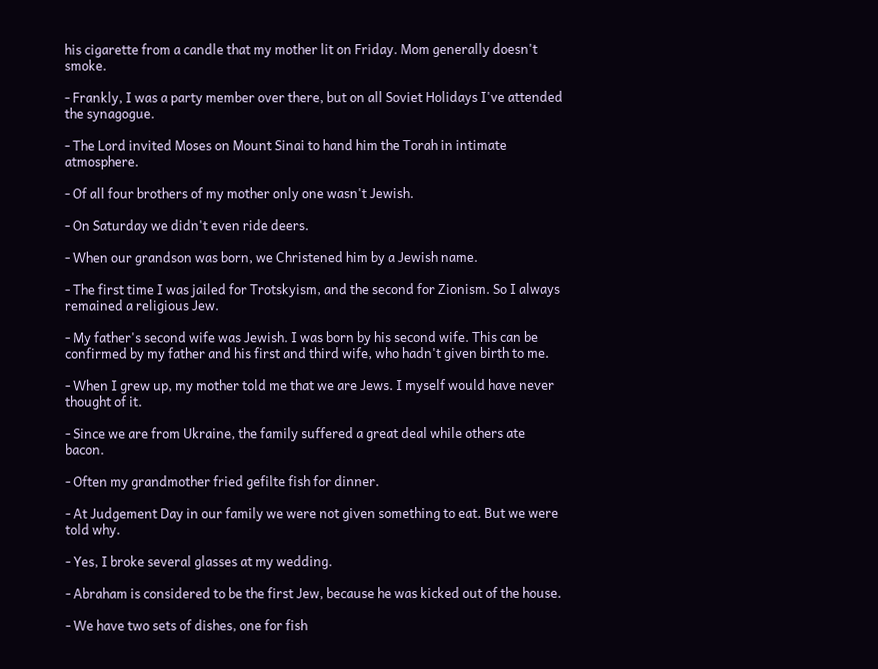his cigarette from a candle that my mother lit on Friday. Mom generally doesn't smoke.

- Frankly, I was a party member over there, but on all Soviet Holidays I've attended the synagogue.

- The Lord invited Moses on Mount Sinai to hand him the Torah in intimate atmosphere.

- Of all four brothers of my mother only one wasn't Jewish.

- On Saturday we didn't even ride deers.

- When our grandson was born, we Christened him by a Jewish name.

- The first time I was jailed for Trotskyism, and the second for Zionism. So I always remained a religious Jew.

- My father's second wife was Jewish. I was born by his second wife. This can be confirmed by my father and his first and third wife, who hadn't given birth to me.

- When I grew up, my mother told me that we are Jews. I myself would have never thought of it.

- Since we are from Ukraine, the family suffered a great deal while others ate bacon.

- Often my grandmother fried gefilte fish for dinner.

- At Judgement Day in our family we were not given something to eat. But we were told why.

- Yes, I broke several glasses at my wedding.

- Abraham is considered to be the first Jew, because he was kicked out of the house.

- We have two sets of dishes, one for fish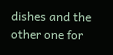dishes and the other one for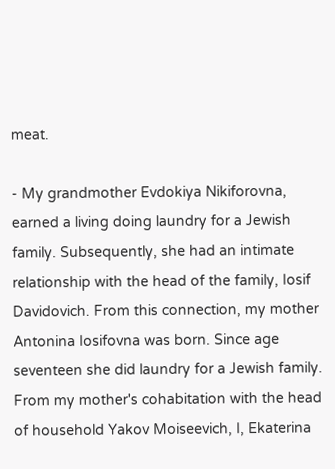meat.

- My grandmother Evdokiya Nikiforovna, earned a living doing laundry for a Jewish family. Subsequently, she had an intimate relationship with the head of the family, Iosif Davidovich. From this connection, my mother Antonina Iosifovna was born. Since age seventeen she did laundry for a Jewish family. From my mother's cohabitation with the head of household Yakov Moiseevich, I, Ekaterina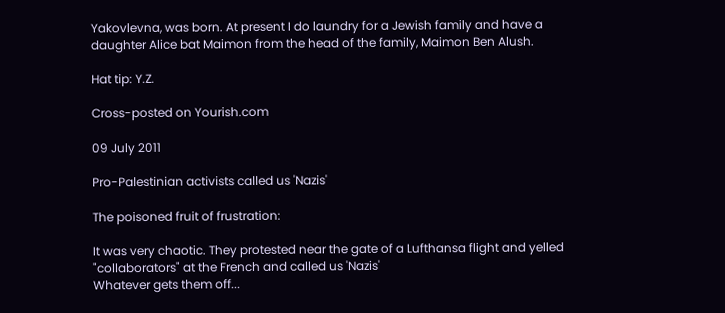Yakovlevna, was born. At present I do laundry for a Jewish family and have a daughter Alice bat Maimon from the head of the family, Maimon Ben Alush.

Hat tip: Y.Z.

Cross-posted on Yourish.com

09 July 2011

Pro-Palestinian activists called us 'Nazis'

The poisoned fruit of frustration:

It was very chaotic. They protested near the gate of a Lufthansa flight and yelled "collaborators" at the French and called us 'Nazis'
Whatever gets them off...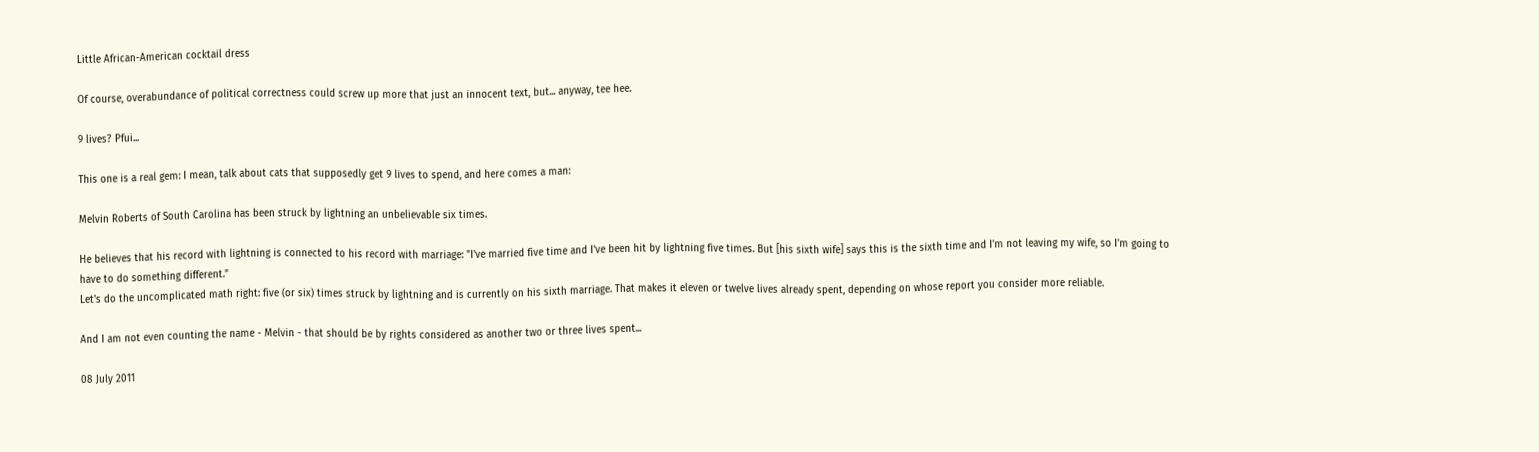Little African-American cocktail dress

Of course, overabundance of political correctness could screw up more that just an innocent text, but... anyway, tee hee.

9 lives? Pfui...

This one is a real gem: I mean, talk about cats that supposedly get 9 lives to spend, and here comes a man:

Melvin Roberts of South Carolina has been struck by lightning an unbelievable six times.

He believes that his record with lightning is connected to his record with marriage: "I've married five time and I've been hit by lightning five times. But [his sixth wife] says this is the sixth time and I'm not leaving my wife, so I'm going to have to do something different."
Let's do the uncomplicated math right: five (or six) times struck by lightning and is currently on his sixth marriage. That makes it eleven or twelve lives already spent, depending on whose report you consider more reliable.

And I am not even counting the name - Melvin - that should be by rights considered as another two or three lives spent...

08 July 2011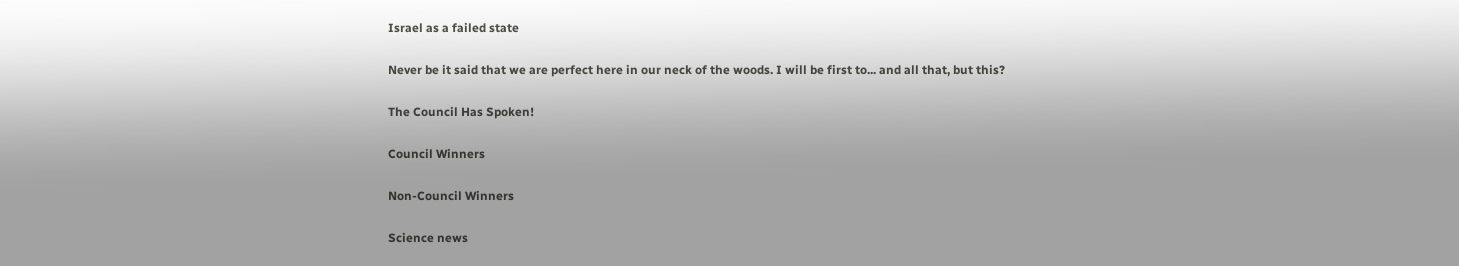Israel as a failed state

Never be it said that we are perfect here in our neck of the woods. I will be first to... and all that, but this?

The Council Has Spoken!

Council Winners

Non-Council Winners

Science news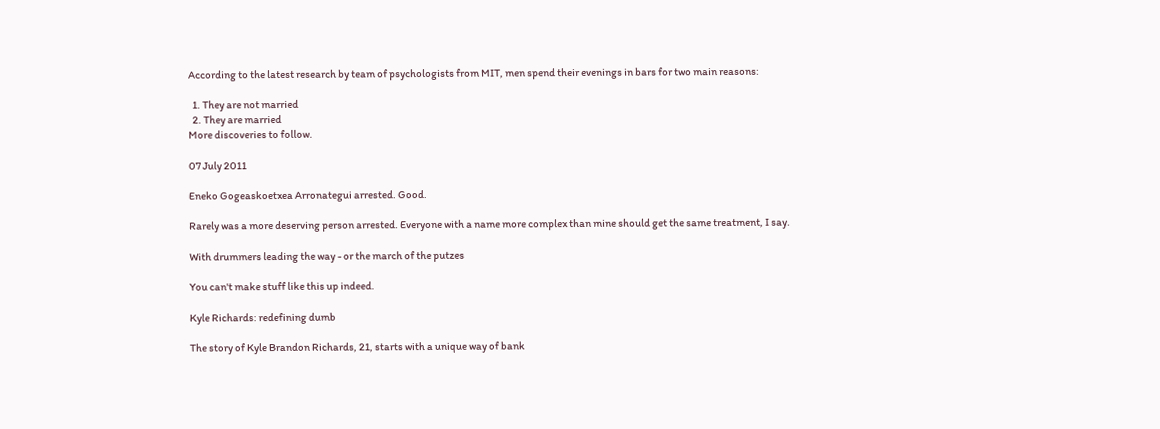According to the latest research by team of psychologists from MIT, men spend their evenings in bars for two main reasons:

  1. They are not married
  2. They are married
More discoveries to follow.

07 July 2011

Eneko Gogeaskoetxea Arronategui arrested. Good.

Rarely was a more deserving person arrested. Everyone with a name more complex than mine should get the same treatment, I say.

With drummers leading the way - or the march of the putzes

You can't make stuff like this up indeed.

Kyle Richards: redefining dumb

The story of Kyle Brandon Richards, 21, starts with a unique way of bank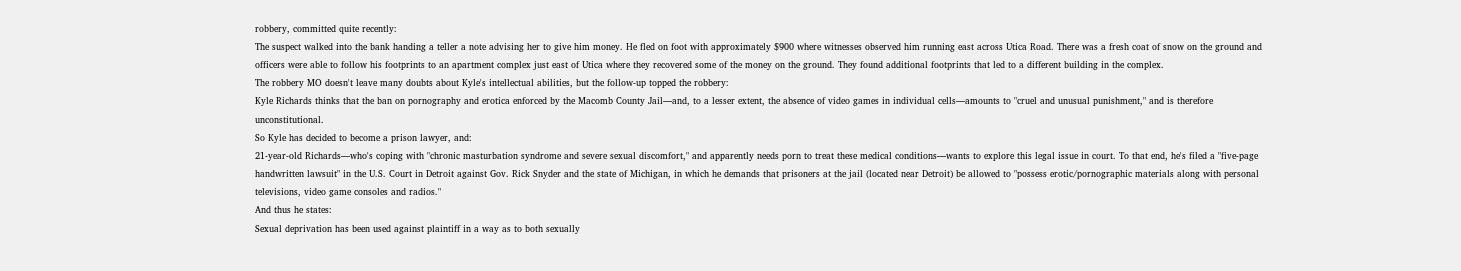robbery, committed quite recently:
The suspect walked into the bank handing a teller a note advising her to give him money. He fled on foot with approximately $900 where witnesses observed him running east across Utica Road. There was a fresh coat of snow on the ground and officers were able to follow his footprints to an apartment complex just east of Utica where they recovered some of the money on the ground. They found additional footprints that led to a different building in the complex.
The robbery MO doesn't leave many doubts about Kyle's intellectual abilities, but the follow-up topped the robbery:
Kyle Richards thinks that the ban on pornography and erotica enforced by the Macomb County Jail—and, to a lesser extent, the absence of video games in individual cells—amounts to "cruel and unusual punishment," and is therefore unconstitutional.
So Kyle has decided to become a prison lawyer, and:
21-year-old Richards—who's coping with "chronic masturbation syndrome and severe sexual discomfort," and apparently needs porn to treat these medical conditions—wants to explore this legal issue in court. To that end, he's filed a "five-page handwritten lawsuit" in the U.S. Court in Detroit against Gov. Rick Snyder and the state of Michigan, in which he demands that prisoners at the jail (located near Detroit) be allowed to "possess erotic/pornographic materials along with personal televisions, video game consoles and radios."
And thus he states:
Sexual deprivation has been used against plaintiff in a way as to both sexually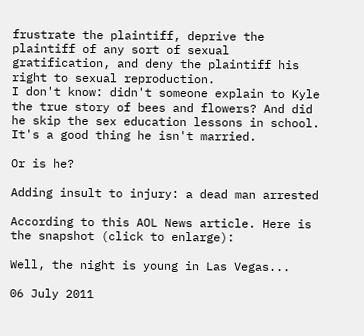frustrate the plaintiff, deprive the plaintiff of any sort of sexual gratification, and deny the plaintiff his right to sexual reproduction.
I don't know: didn't someone explain to Kyle the true story of bees and flowers? And did he skip the sex education lessons in school. It's a good thing he isn't married.

Or is he?

Adding insult to injury: a dead man arrested

According to this AOL News article. Here is the snapshot (click to enlarge):

Well, the night is young in Las Vegas...

06 July 2011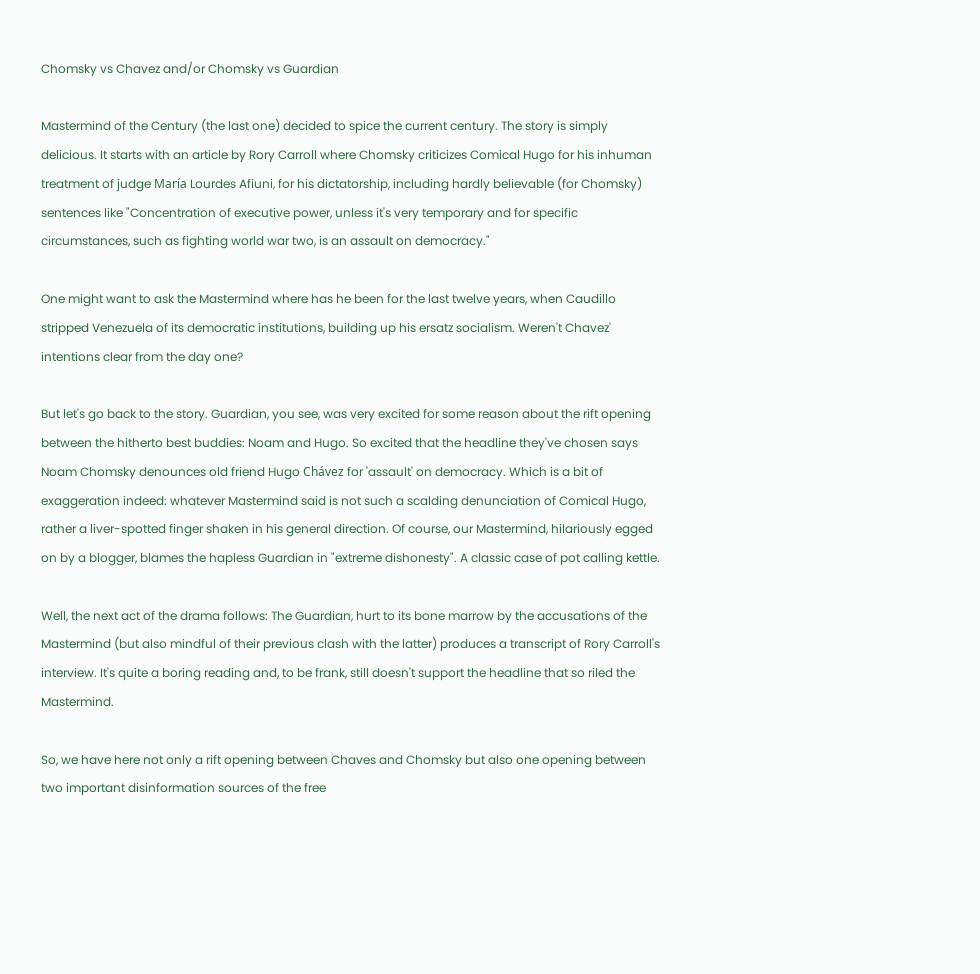Chomsky vs Chavez and/or Chomsky vs Guardian

Mastermind of the Century (the last one) decided to spice the current century. The story is simply delicious. It starts with an article by Rory Carroll where Chomsky criticizes Comical Hugo for his inhuman treatment of judge María Lourdes Afiuni, for his dictatorship, including hardly believable (for Chomsky) sentences like "Concentration of executive power, unless it's very temporary and for specific circumstances, such as fighting world war two, is an assault on democracy."

One might want to ask the Mastermind where has he been for the last twelve years, when Caudillo stripped Venezuela of its democratic institutions, building up his ersatz socialism. Weren't Chavez' intentions clear from the day one?

But let's go back to the story. Guardian, you see, was very excited for some reason about the rift opening between the hitherto best buddies: Noam and Hugo. So excited that the headline they've chosen says Noam Chomsky denounces old friend Hugo Chávez for 'assault' on democracy. Which is a bit of exaggeration indeed: whatever Mastermind said is not such a scalding denunciation of Comical Hugo, rather a liver-spotted finger shaken in his general direction. Of course, our Mastermind, hilariously egged on by a blogger, blames the hapless Guardian in "extreme dishonesty". A classic case of pot calling kettle.

Well, the next act of the drama follows: The Guardian, hurt to its bone marrow by the accusations of the Mastermind (but also mindful of their previous clash with the latter) produces a transcript of Rory Carroll's interview. It's quite a boring reading and, to be frank, still doesn't support the headline that so riled the Mastermind.

So, we have here not only a rift opening between Chaves and Chomsky but also one opening between two important disinformation sources of the free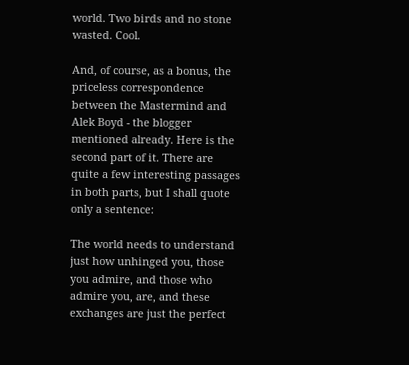world. Two birds and no stone wasted. Cool.

And, of course, as a bonus, the priceless correspondence between the Mastermind and Alek Boyd - the blogger mentioned already. Here is the second part of it. There are quite a few interesting passages in both parts, but I shall quote only a sentence:

The world needs to understand just how unhinged you, those you admire, and those who admire you, are, and these exchanges are just the perfect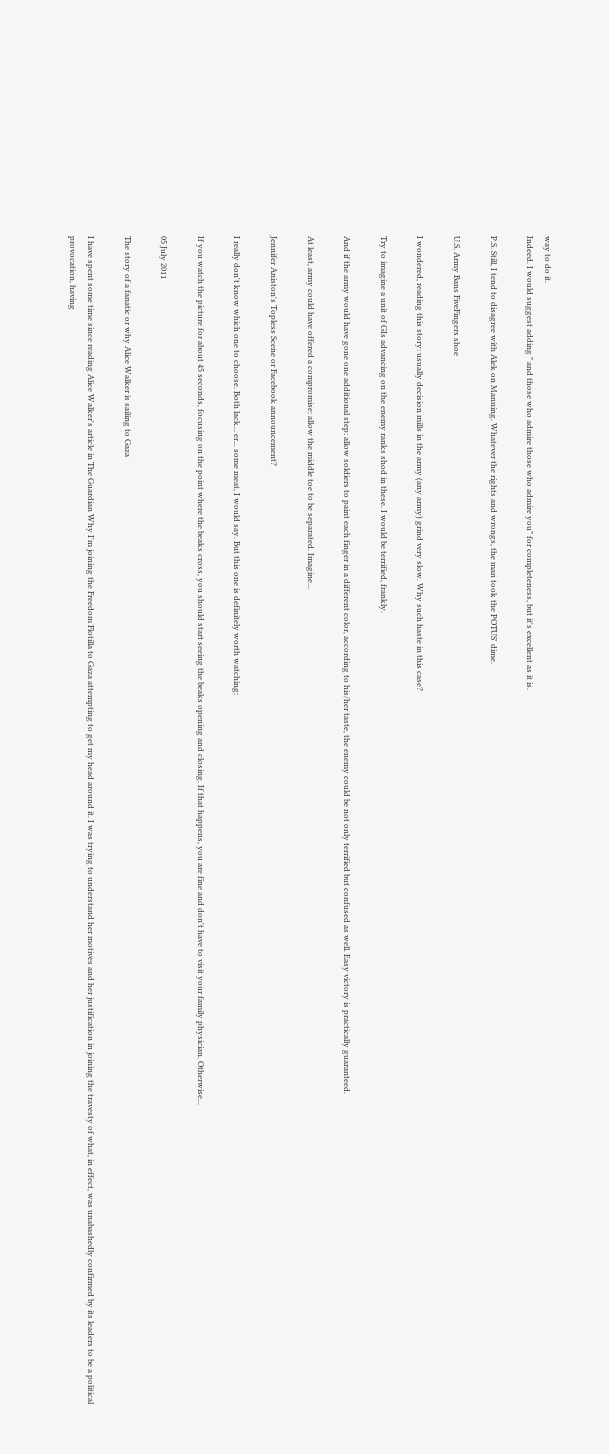way to do it.
Indeed. I would suggest adding " and those who admire those who admire you" for completeness, but it's excellent as it is.

P.S. Still, I tend to disagree with Alek on Manning. Whatever the rights and wrongs, the man took the POTUS' dime.

U.S. Army Bans FiveFingers shoe

I wondered, reading this story: usually decision mills in the army (any army) grind very slow. Why such haste in this case?

Try to imagine a unit of GIs advancing on the enemy ranks shod in these. I would be terrified, frankly.

And if the army would have gone one additional step: allow soldiers to paint each finger in a different color, according to his/her taste, the enemy could be not only terrified but confused as well. Easy victory is practically guaranteed.

At least, army could have offered a compromise: allow the middle toe to be separated. Imagine...

Jennifer Aniston's Topless Scene or Facebook announcement?

I really don't know which one to choose. Both lack... er... some meat, I would say. But this one is definitely worth watching:

If you watch the picture for about 45 seconds, focusing on the point where the beaks cross, you should start seeing the beaks opening and closing. If that happens, you are fine and don't have to visit your family physician. Otherwise...

05 July 2011

The story of a fanatic or why Alice Walker is sailing to Gaza

I have spent some time since reading Alice Walker's article in The Guardian Why I'm joining the Freedom Flotilla to Gaza attempting to get my head around it. I was trying to understand her motives and her justification in joining the travesty of what, in effect, was unabashedly confirmed by its leaders to be a political provocation, having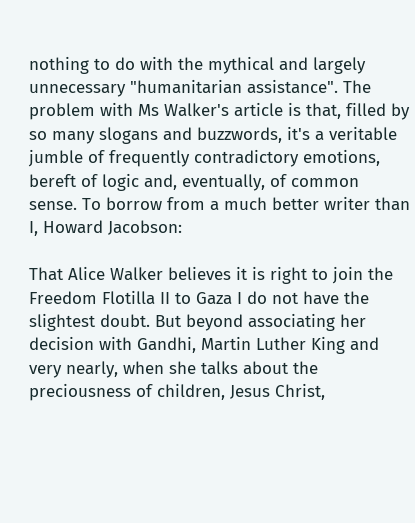nothing to do with the mythical and largely unnecessary "humanitarian assistance". The problem with Ms Walker's article is that, filled by so many slogans and buzzwords, it's a veritable jumble of frequently contradictory emotions, bereft of logic and, eventually, of common sense. To borrow from a much better writer than I, Howard Jacobson:

That Alice Walker believes it is right to join the Freedom Flotilla II to Gaza I do not have the slightest doubt. But beyond associating her decision with Gandhi, Martin Luther King and very nearly, when she talks about the preciousness of children, Jesus Christ,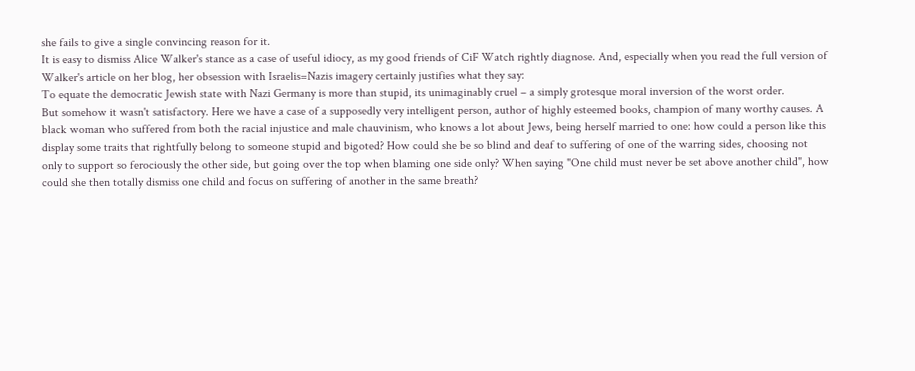she fails to give a single convincing reason for it.
It is easy to dismiss Alice Walker's stance as a case of useful idiocy, as my good friends of CiF Watch rightly diagnose. And, especially when you read the full version of Walker's article on her blog, her obsession with Israelis=Nazis imagery certainly justifies what they say:
To equate the democratic Jewish state with Nazi Germany is more than stupid, its unimaginably cruel – a simply grotesque moral inversion of the worst order.
But somehow it wasn't satisfactory. Here we have a case of a supposedly very intelligent person, author of highly esteemed books, champion of many worthy causes. A black woman who suffered from both the racial injustice and male chauvinism, who knows a lot about Jews, being herself married to one: how could a person like this display some traits that rightfully belong to someone stupid and bigoted? How could she be so blind and deaf to suffering of one of the warring sides, choosing not only to support so ferociously the other side, but going over the top when blaming one side only? When saying "One child must never be set above another child", how could she then totally dismiss one child and focus on suffering of another in the same breath?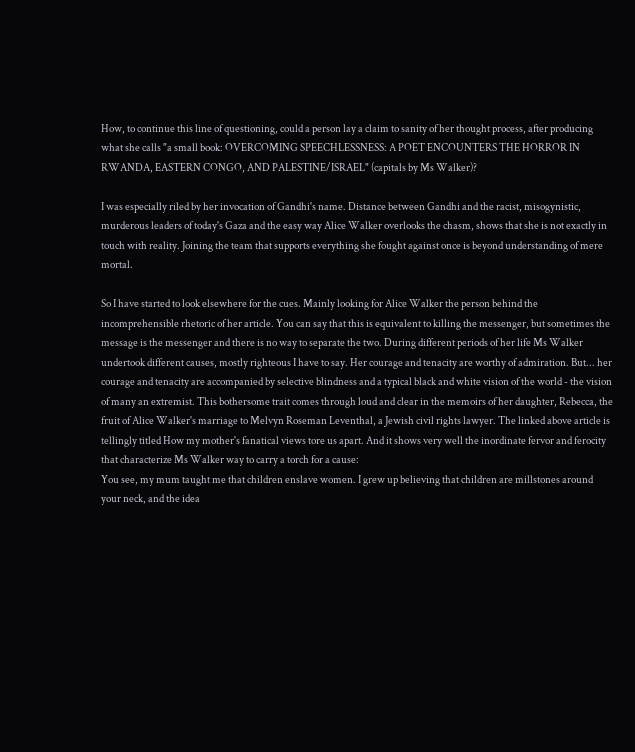How, to continue this line of questioning, could a person lay a claim to sanity of her thought process, after producing what she calls "a small book: OVERCOMING SPEECHLESSNESS: A POET ENCOUNTERS THE HORROR IN RWANDA, EASTERN CONGO, AND PALESTINE/ISRAEL" (capitals by Ms Walker)?

I was especially riled by her invocation of Gandhi's name. Distance between Gandhi and the racist, misogynistic, murderous leaders of today's Gaza and the easy way Alice Walker overlooks the chasm, shows that she is not exactly in touch with reality. Joining the team that supports everything she fought against once is beyond understanding of mere mortal.

So I have started to look elsewhere for the cues. Mainly looking for Alice Walker the person behind the incomprehensible rhetoric of her article. You can say that this is equivalent to killing the messenger, but sometimes the message is the messenger and there is no way to separate the two. During different periods of her life Ms Walker undertook different causes, mostly righteous I have to say. Her courage and tenacity are worthy of admiration. But... her courage and tenacity are accompanied by selective blindness and a typical black and white vision of the world - the vision of many an extremist. This bothersome trait comes through loud and clear in the memoirs of her daughter, Rebecca, the fruit of Alice Walker's marriage to Melvyn Roseman Leventhal, a Jewish civil rights lawyer. The linked above article is tellingly titled How my mother's fanatical views tore us apart. And it shows very well the inordinate fervor and ferocity that characterize Ms Walker way to carry a torch for a cause:
You see, my mum taught me that children enslave women. I grew up believing that children are millstones around your neck, and the idea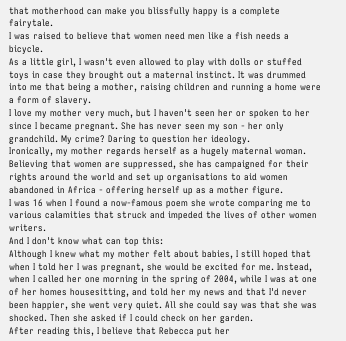that motherhood can make you blissfully happy is a complete fairytale.
I was raised to believe that women need men like a fish needs a bicycle.
As a little girl, I wasn't even allowed to play with dolls or stuffed toys in case they brought out a maternal instinct. It was drummed into me that being a mother, raising children and running a home were a form of slavery.
I love my mother very much, but I haven't seen her or spoken to her since I became pregnant. She has never seen my son - her only grandchild. My crime? Daring to question her ideology.
Ironically, my mother regards herself as a hugely maternal woman. Believing that women are suppressed, she has campaigned for their rights around the world and set up organisations to aid women abandoned in Africa - offering herself up as a mother figure.
I was 16 when I found a now-famous poem she wrote comparing me to various calamities that struck and impeded the lives of other women writers.
And I don't know what can top this:
Although I knew what my mother felt about babies, I still hoped that when I told her I was pregnant, she would be excited for me. Instead, when I called her one morning in the spring of 2004, while I was at one of her homes housesitting, and told her my news and that I'd never been happier, she went very quiet. All she could say was that she was shocked. Then she asked if I could check on her garden.
After reading this, I believe that Rebecca put her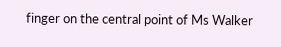finger on the central point of Ms Walker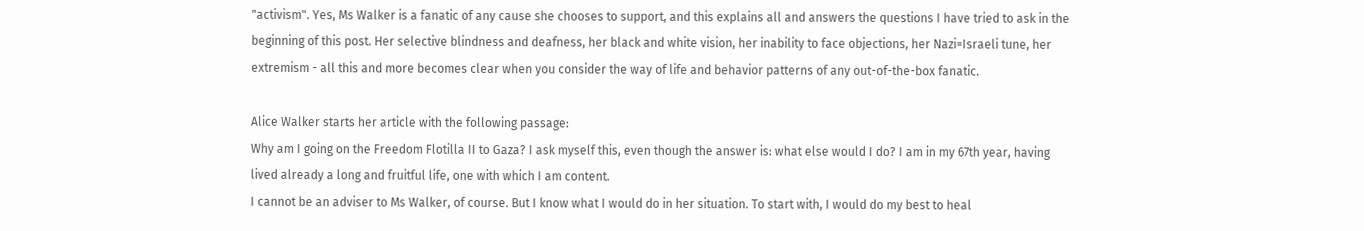"activism". Yes, Ms Walker is a fanatic of any cause she chooses to support, and this explains all and answers the questions I have tried to ask in the beginning of this post. Her selective blindness and deafness, her black and white vision, her inability to face objections, her Nazi=Israeli tune, her extremism - all this and more becomes clear when you consider the way of life and behavior patterns of any out-of-the-box fanatic.

Alice Walker starts her article with the following passage:
Why am I going on the Freedom Flotilla II to Gaza? I ask myself this, even though the answer is: what else would I do? I am in my 67th year, having lived already a long and fruitful life, one with which I am content.
I cannot be an adviser to Ms Walker, of course. But I know what I would do in her situation. To start with, I would do my best to heal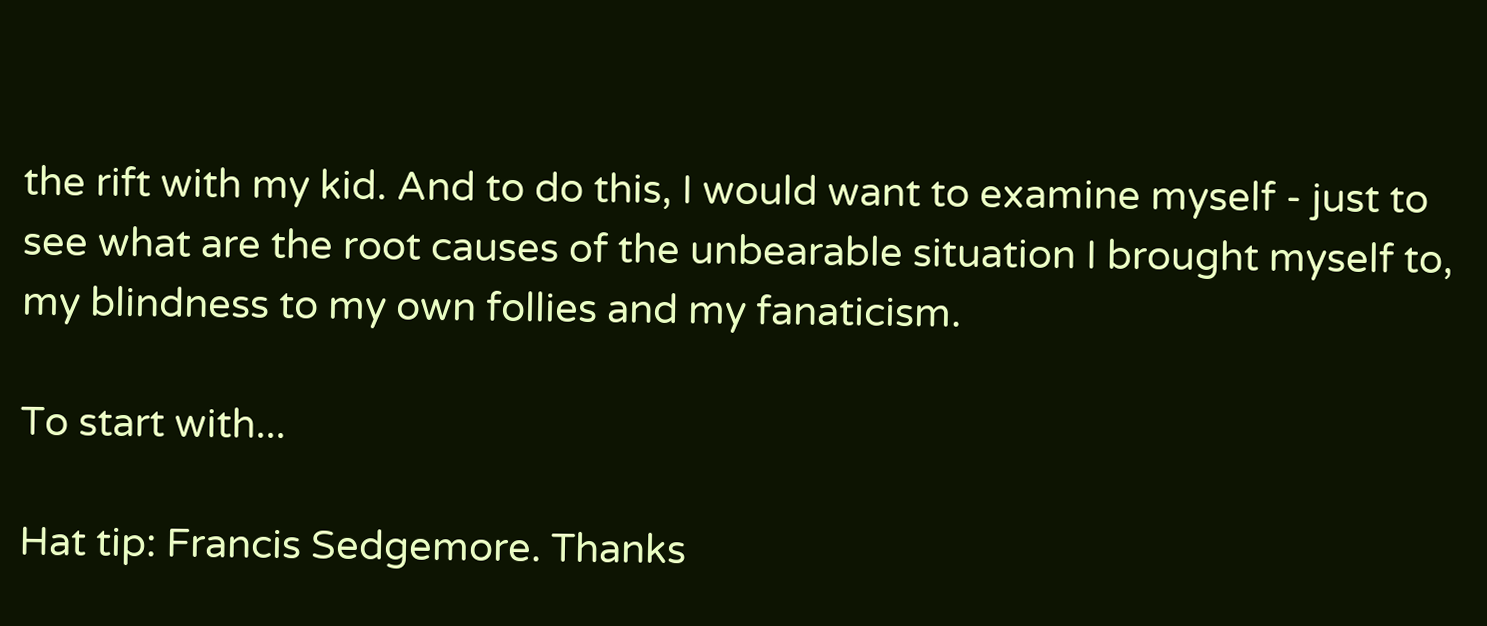the rift with my kid. And to do this, I would want to examine myself - just to see what are the root causes of the unbearable situation I brought myself to, my blindness to my own follies and my fanaticism.

To start with...

Hat tip: Francis Sedgemore. Thanks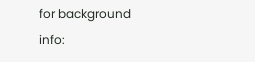for background info: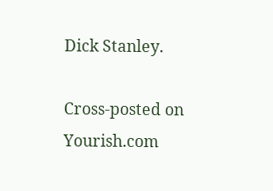Dick Stanley.

Cross-posted on Yourish.com